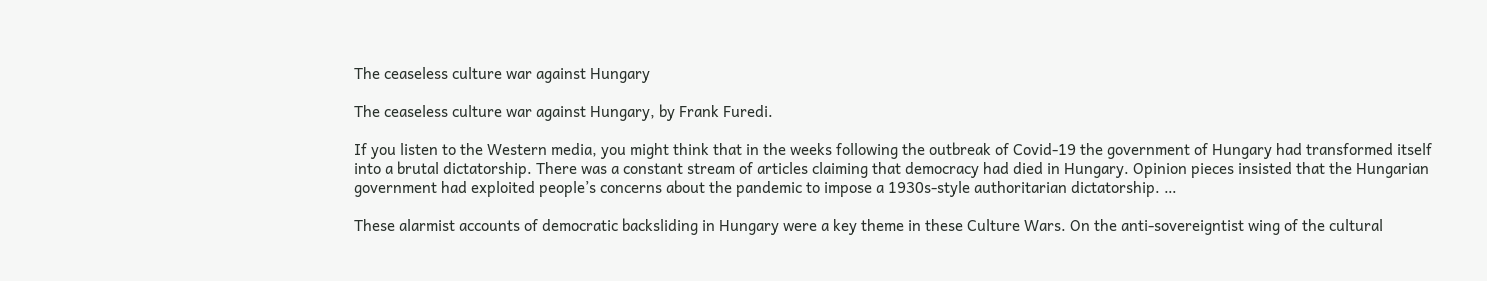The ceaseless culture war against Hungary

The ceaseless culture war against Hungary, by Frank Furedi.

If you listen to the Western media, you might think that in the weeks following the outbreak of Covid-19 the government of Hungary had transformed itself into a brutal dictatorship. There was a constant stream of articles claiming that democracy had died in Hungary. Opinion pieces insisted that the Hungarian government had exploited people’s concerns about the pandemic to impose a 1930s-style authoritarian dictatorship. …

These alarmist accounts of democratic backsliding in Hungary were a key theme in these Culture Wars. On the anti-sovereigntist wing of the cultural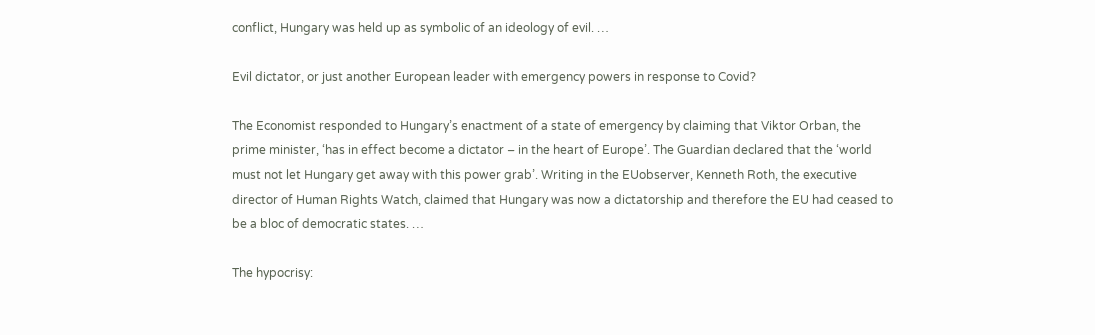conflict, Hungary was held up as symbolic of an ideology of evil. …

Evil dictator, or just another European leader with emergency powers in response to Covid?

The Economist responded to Hungary’s enactment of a state of emergency by claiming that Viktor Orban, the prime minister, ‘has in effect become a dictator – in the heart of Europe’. The Guardian declared that the ‘world must not let Hungary get away with this power grab’. Writing in the EUobserver, Kenneth Roth, the executive director of Human Rights Watch, claimed that Hungary was now a dictatorship and therefore the EU had ceased to be a bloc of democratic states. …

The hypocrisy: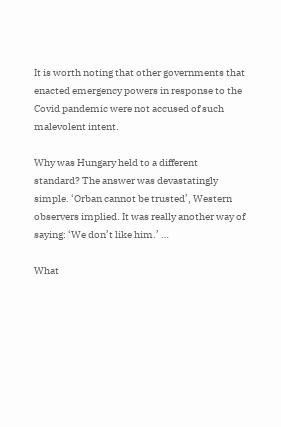It is worth noting that other governments that enacted emergency powers in response to the Covid pandemic were not accused of such malevolent intent.

Why was Hungary held to a different standard? The answer was devastatingly simple. ‘Orban cannot be trusted’, Western observers implied. It was really another way of saying: ‘We don’t like him.’ …

What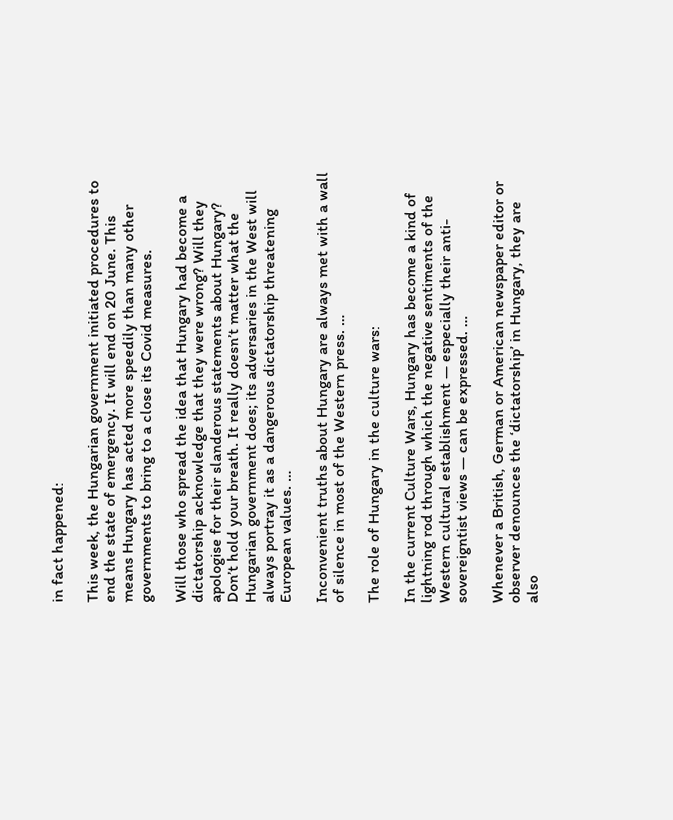in fact happened:

This week, the Hungarian government initiated procedures to end the state of emergency. It will end on 20 June. This means Hungary has acted more speedily than many other governments to bring to a close its Covid measures.

Will those who spread the idea that Hungary had become a dictatorship acknowledge that they were wrong? Will they apologise for their slanderous statements about Hungary? Don’t hold your breath. It really doesn’t matter what the Hungarian government does; its adversaries in the West will always portray it as a dangerous dictatorship threatening European values. …

Inconvenient truths about Hungary are always met with a wall of silence in most of the Western press. …

The role of Hungary in the culture wars:

In the current Culture Wars, Hungary has become a kind of lightning rod through which the negative sentiments of the Western cultural establishment — especially their anti-sovereigntist views — can be expressed. …

Whenever a British, German or American newspaper editor or observer denounces the ‘dictatorship’ in Hungary, they are also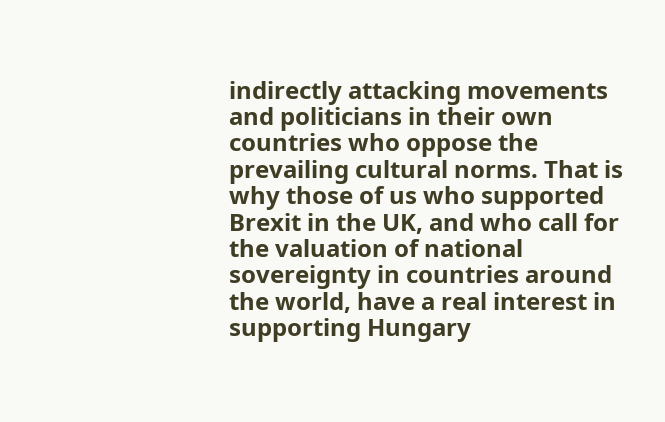indirectly attacking movements and politicians in their own countries who oppose the prevailing cultural norms. That is why those of us who supported Brexit in the UK, and who call for the valuation of national sovereignty in countries around the world, have a real interest in supporting Hungary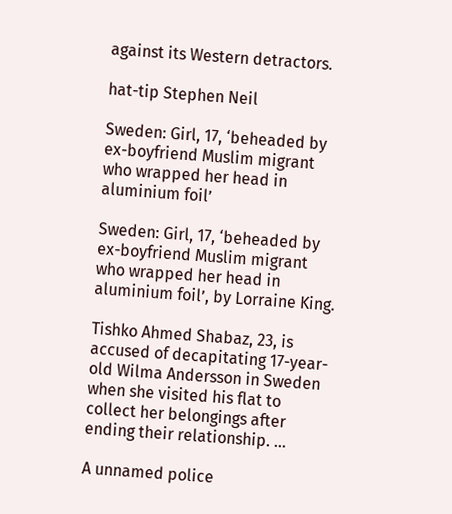against its Western detractors.

hat-tip Stephen Neil

Sweden: Girl, 17, ‘beheaded by ex-boyfriend Muslim migrant who wrapped her head in aluminium foil’

Sweden: Girl, 17, ‘beheaded by ex-boyfriend Muslim migrant who wrapped her head in aluminium foil’, by Lorraine King.

Tishko Ahmed Shabaz, 23, is accused of decapitating 17-year-old Wilma Andersson in Sweden when she visited his flat to collect her belongings after ending their relationship. …

A unnamed police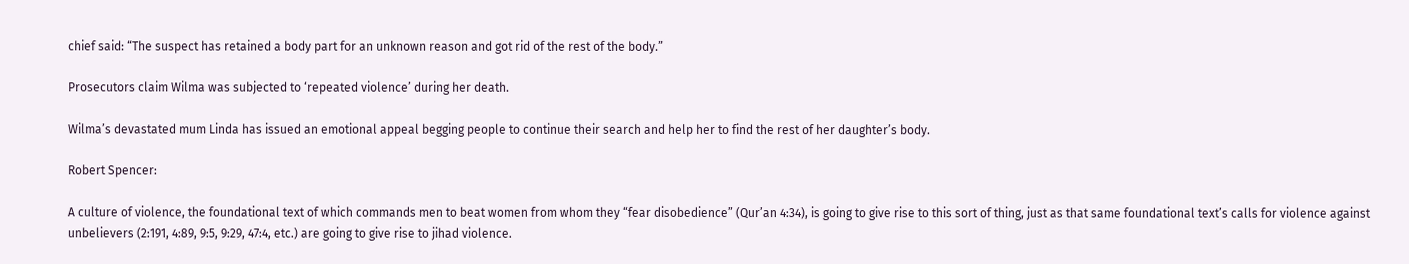chief said: “The suspect has retained a body part for an unknown reason and got rid of the rest of the body.”

Prosecutors claim Wilma was subjected to ‘repeated violence’ during her death.

Wilma’s devastated mum Linda has issued an emotional appeal begging people to continue their search and help her to find the rest of her daughter’s body.

Robert Spencer:

A culture of violence, the foundational text of which commands men to beat women from whom they “fear disobedience” (Qur’an 4:34), is going to give rise to this sort of thing, just as that same foundational text’s calls for violence against unbelievers (2:191, 4:89, 9:5, 9:29, 47:4, etc.) are going to give rise to jihad violence.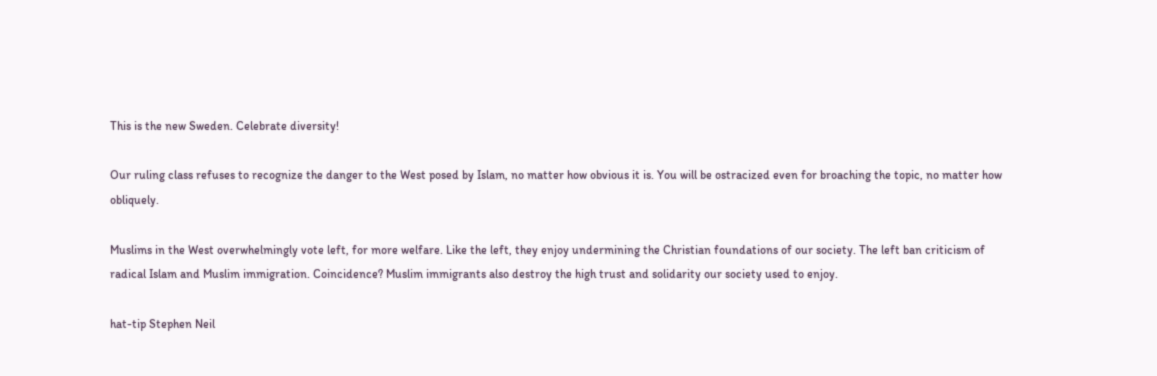This is the new Sweden. Celebrate diversity!

Our ruling class refuses to recognize the danger to the West posed by Islam, no matter how obvious it is. You will be ostracized even for broaching the topic, no matter how obliquely.

Muslims in the West overwhelmingly vote left, for more welfare. Like the left, they enjoy undermining the Christian foundations of our society. The left ban criticism of radical Islam and Muslim immigration. Coincidence? Muslim immigrants also destroy the high trust and solidarity our society used to enjoy.

hat-tip Stephen Neil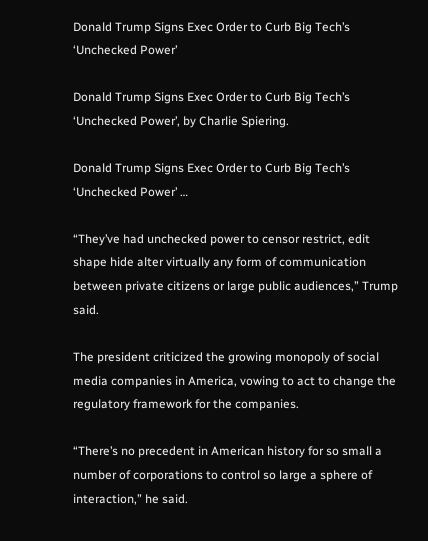Donald Trump Signs Exec Order to Curb Big Tech’s ‘Unchecked Power’

Donald Trump Signs Exec Order to Curb Big Tech’s ‘Unchecked Power’, by Charlie Spiering.

Donald Trump Signs Exec Order to Curb Big Tech’s ‘Unchecked Power’ …

“They’ve had unchecked power to censor restrict, edit shape hide alter virtually any form of communication between private citizens or large public audiences,” Trump said.

The president criticized the growing monopoly of social media companies in America, vowing to act to change the regulatory framework for the companies.

“There’s no precedent in American history for so small a number of corporations to control so large a sphere of interaction,” he said.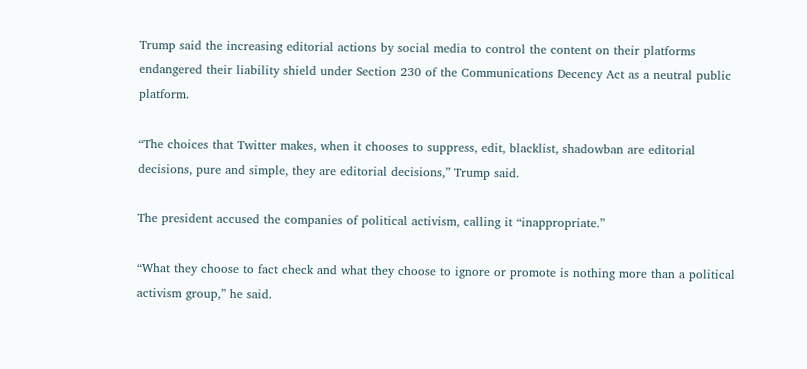Trump said the increasing editorial actions by social media to control the content on their platforms endangered their liability shield under Section 230 of the Communications Decency Act as a neutral public platform.

“The choices that Twitter makes, when it chooses to suppress, edit, blacklist, shadowban are editorial decisions, pure and simple, they are editorial decisions,” Trump said.

The president accused the companies of political activism, calling it “inappropriate.”

“What they choose to fact check and what they choose to ignore or promote is nothing more than a political activism group,” he said.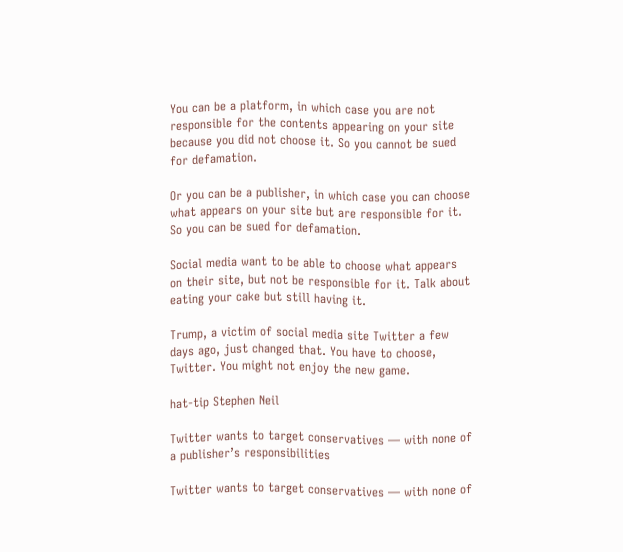You can be a platform, in which case you are not responsible for the contents appearing on your site because you did not choose it. So you cannot be sued for defamation.

Or you can be a publisher, in which case you can choose what appears on your site but are responsible for it. So you can be sued for defamation.

Social media want to be able to choose what appears on their site, but not be responsible for it. Talk about eating your cake but still having it.

Trump, a victim of social media site Twitter a few days ago, just changed that. You have to choose, Twitter. You might not enjoy the new game.

hat-tip Stephen Neil

Twitter wants to target conservatives — with none of a publisher’s responsibilities

Twitter wants to target conservatives — with none of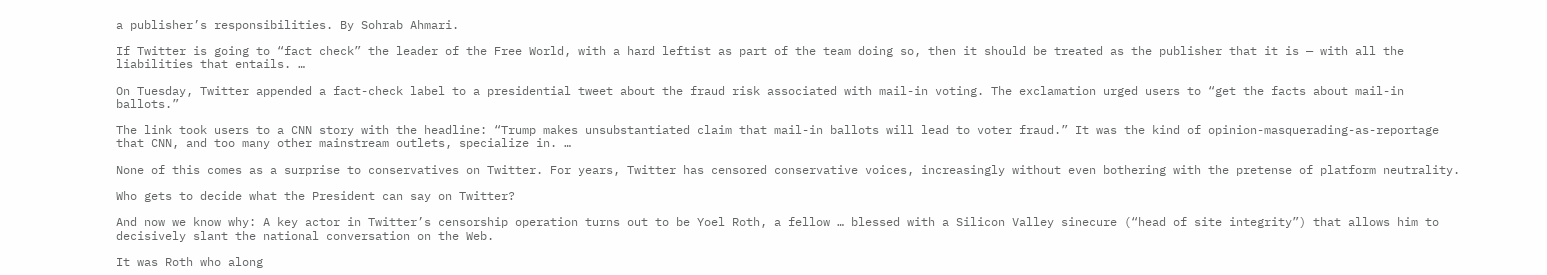a publisher’s responsibilities. By Sohrab Ahmari.

If Twitter is going to “fact check” the leader of the Free World, with a hard leftist as part of the team doing so, then it should be treated as the publisher that it is — with all the liabilities that entails. …

On Tuesday, Twitter appended a fact-check label to a presidential tweet about the fraud risk associated with mail-in voting. The exclamation urged users to “get the facts about mail-in ballots.”

The link took users to a CNN story with the headline: “Trump makes unsubstantiated claim that mail-in ballots will lead to voter fraud.” It was the kind of opinion-masquerading-as-reportage that CNN, and too many other mainstream outlets, specialize in. …

None of this comes as a surprise to conservatives on Twitter. For years, Twitter has censored conservative voices, increasingly without even bothering with the pretense of platform neutrality.

Who gets to decide what the President can say on Twitter?

And now we know why: A key actor in Twitter’s censorship operation turns out to be Yoel Roth, a fellow … blessed with a Silicon Valley sinecure (“head of site integrity”) that allows him to decisively slant the national conversation on the Web.

It was Roth who along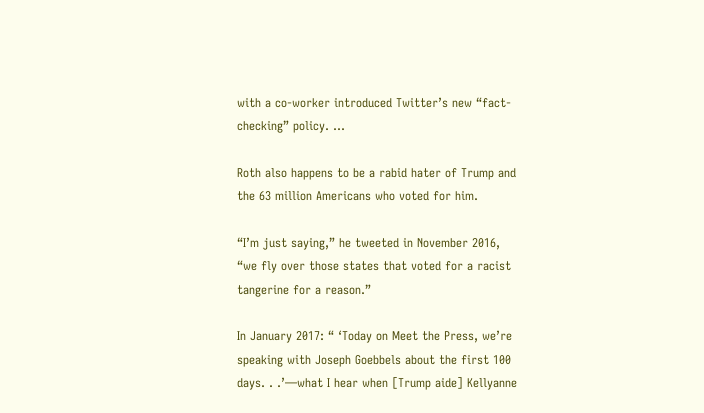with a co-worker introduced Twitter’s new “fact-checking” policy. …

Roth also happens to be a rabid hater of Trump and the 63 million Americans who voted for him.

“I’m just saying,” he tweeted in November 2016, “we fly over those states that voted for a racist tangerine for a reason.”

In January 2017: “ ‘Today on Meet the Press, we’re speaking with Joseph Goebbels about the first 100 days. . .’—what I hear when [Trump aide] Kellyanne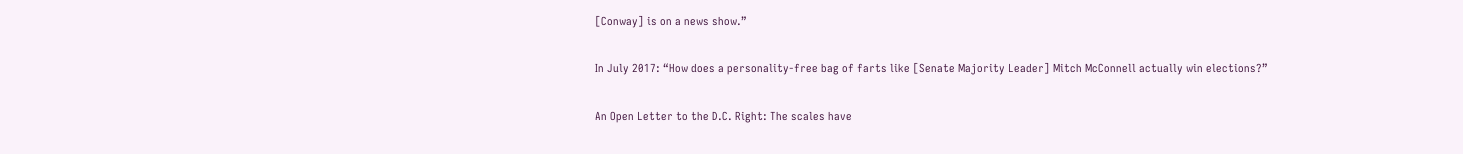[Conway] is on a news show.”

In July 2017: “How does a personality-free bag of farts like [Senate Majority Leader] Mitch McConnell actually win elections?”

An Open Letter to the D.C. Right: The scales have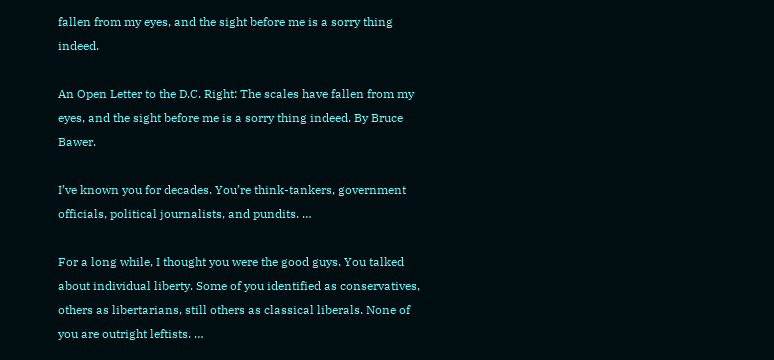fallen from my eyes, and the sight before me is a sorry thing indeed.

An Open Letter to the D.C. Right: The scales have fallen from my eyes, and the sight before me is a sorry thing indeed. By Bruce Bawer.

I’ve known you for decades. You’re think-tankers, government officials, political journalists, and pundits. …

For a long while, I thought you were the good guys. You talked about individual liberty. Some of you identified as conservatives, others as libertarians, still others as classical liberals. None of you are outright leftists. …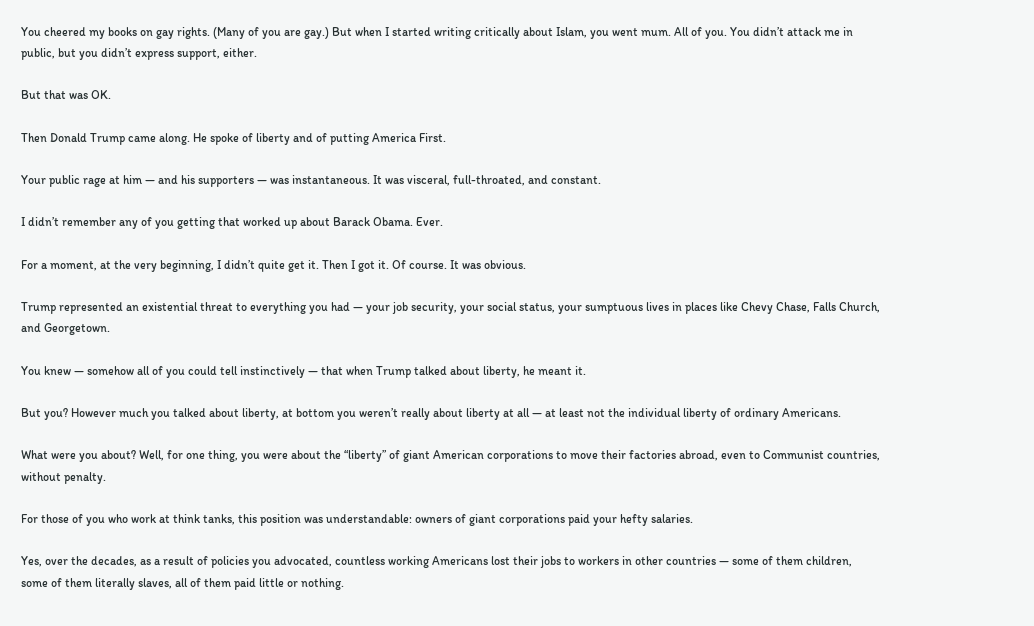You cheered my books on gay rights. (Many of you are gay.) But when I started writing critically about Islam, you went mum. All of you. You didn’t attack me in public, but you didn’t express support, either.

But that was OK.

Then Donald Trump came along. He spoke of liberty and of putting America First.

Your public rage at him — and his supporters — was instantaneous. It was visceral, full-throated, and constant.

I didn’t remember any of you getting that worked up about Barack Obama. Ever.

For a moment, at the very beginning, I didn’t quite get it. Then I got it. Of course. It was obvious.

Trump represented an existential threat to everything you had — your job security, your social status, your sumptuous lives in places like Chevy Chase, Falls Church, and Georgetown.

You knew — somehow all of you could tell instinctively — that when Trump talked about liberty, he meant it.

But you? However much you talked about liberty, at bottom you weren’t really about liberty at all — at least not the individual liberty of ordinary Americans.

What were you about? Well, for one thing, you were about the “liberty” of giant American corporations to move their factories abroad, even to Communist countries, without penalty.

For those of you who work at think tanks, this position was understandable: owners of giant corporations paid your hefty salaries.

Yes, over the decades, as a result of policies you advocated, countless working Americans lost their jobs to workers in other countries — some of them children, some of them literally slaves, all of them paid little or nothing.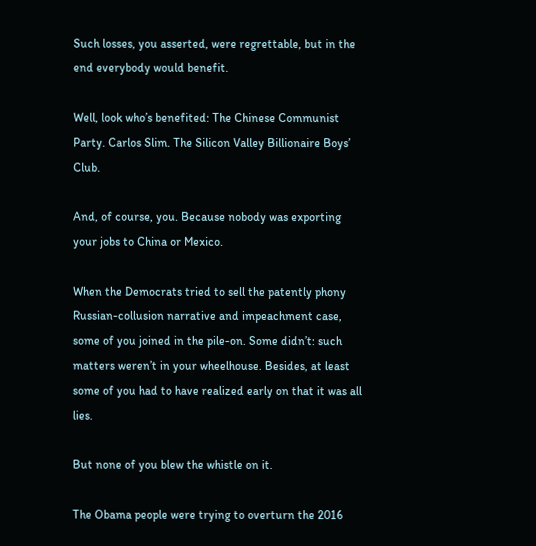Such losses, you asserted, were regrettable, but in the end everybody would benefit.

Well, look who’s benefited: The Chinese Communist Party. Carlos Slim. The Silicon Valley Billionaire Boys’ Club.

And, of course, you. Because nobody was exporting your jobs to China or Mexico.

When the Democrats tried to sell the patently phony Russian-collusion narrative and impeachment case, some of you joined in the pile-on. Some didn’t: such matters weren’t in your wheelhouse. Besides, at least some of you had to have realized early on that it was all lies.

But none of you blew the whistle on it.

The Obama people were trying to overturn the 2016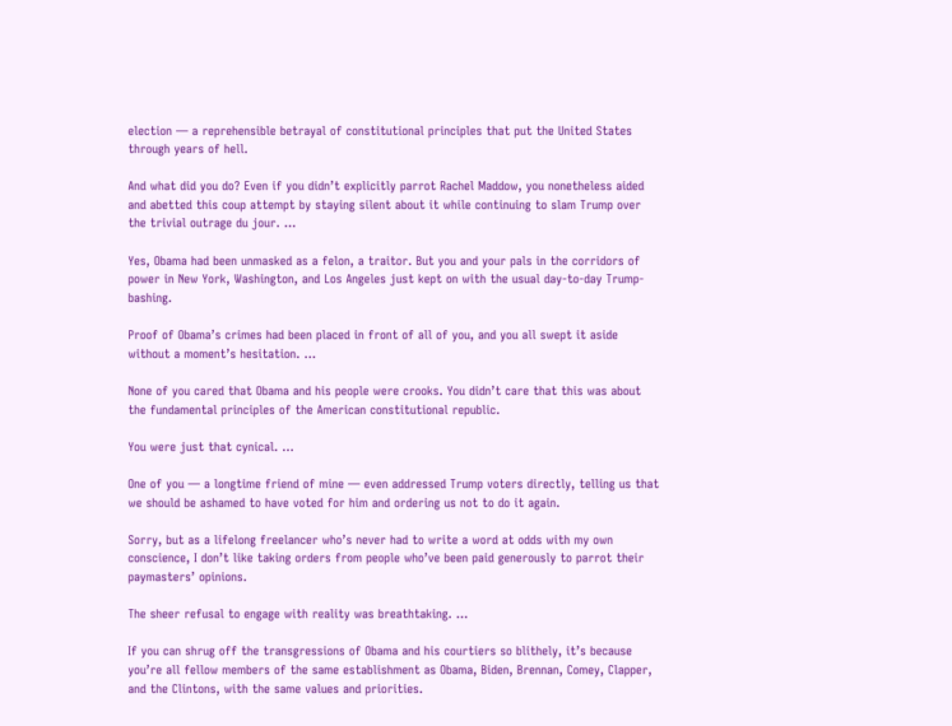election — a reprehensible betrayal of constitutional principles that put the United States through years of hell.

And what did you do? Even if you didn’t explicitly parrot Rachel Maddow, you nonetheless aided and abetted this coup attempt by staying silent about it while continuing to slam Trump over the trivial outrage du jour. …

Yes, Obama had been unmasked as a felon, a traitor. But you and your pals in the corridors of power in New York, Washington, and Los Angeles just kept on with the usual day-to-day Trump-bashing.

Proof of Obama’s crimes had been placed in front of all of you, and you all swept it aside without a moment’s hesitation. …

None of you cared that Obama and his people were crooks. You didn’t care that this was about the fundamental principles of the American constitutional republic.

You were just that cynical. …

One of you — a longtime friend of mine — even addressed Trump voters directly, telling us that we should be ashamed to have voted for him and ordering us not to do it again.

Sorry, but as a lifelong freelancer who’s never had to write a word at odds with my own conscience, I don’t like taking orders from people who’ve been paid generously to parrot their paymasters’ opinions.

The sheer refusal to engage with reality was breathtaking. …

If you can shrug off the transgressions of Obama and his courtiers so blithely, it’s because you’re all fellow members of the same establishment as Obama, Biden, Brennan, Comey, Clapper, and the Clintons, with the same values and priorities.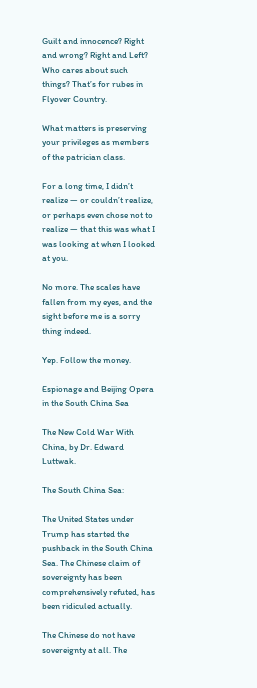Guilt and innocence? Right and wrong? Right and Left? Who cares about such things? That’s for rubes in Flyover Country.

What matters is preserving your privileges as members of the patrician class.

For a long time, I didn’t realize — or couldn’t realize, or perhaps even chose not to realize — that this was what I was looking at when I looked at you.

No more. The scales have fallen from my eyes, and the sight before me is a sorry thing indeed.

Yep. Follow the money.

Espionage and Beijing Opera in the South China Sea

The New Cold War With China, by Dr. Edward Luttwak.

The South China Sea:

The United States under Trump has started the pushback in the South China Sea. The Chinese claim of sovereignty has been comprehensively refuted, has been ridiculed actually.

The Chinese do not have sovereignty at all. The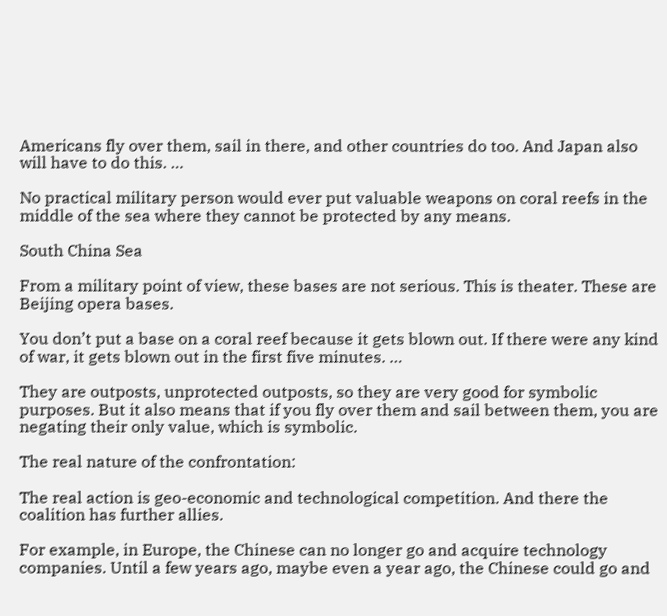Americans fly over them, sail in there, and other countries do too. And Japan also will have to do this. …

No practical military person would ever put valuable weapons on coral reefs in the middle of the sea where they cannot be protected by any means.

South China Sea

From a military point of view, these bases are not serious. This is theater. These are Beijing opera bases.

You don’t put a base on a coral reef because it gets blown out. If there were any kind of war, it gets blown out in the first five minutes. …

They are outposts, unprotected outposts, so they are very good for symbolic purposes. But it also means that if you fly over them and sail between them, you are negating their only value, which is symbolic.

The real nature of the confrontation:

The real action is geo-economic and technological competition. And there the coalition has further allies.

For example, in Europe, the Chinese can no longer go and acquire technology companies. Until a few years ago, maybe even a year ago, the Chinese could go and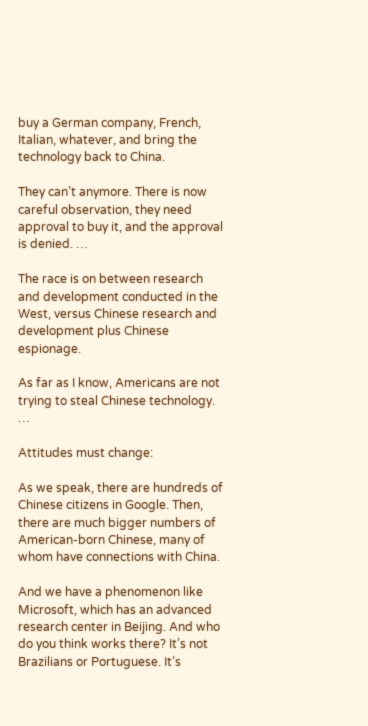buy a German company, French, Italian, whatever, and bring the technology back to China.

They can’t anymore. There is now careful observation, they need approval to buy it, and the approval is denied. …

The race is on between research and development conducted in the West, versus Chinese research and development plus Chinese espionage.

As far as I know, Americans are not trying to steal Chinese technology. …

Attitudes must change:

As we speak, there are hundreds of Chinese citizens in Google. Then, there are much bigger numbers of American-born Chinese, many of whom have connections with China.

And we have a phenomenon like Microsoft, which has an advanced research center in Beijing. And who do you think works there? It’s not Brazilians or Portuguese. It’s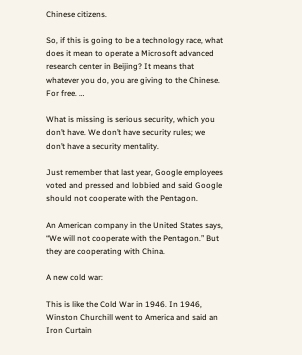Chinese citizens.

So, if this is going to be a technology race, what does it mean to operate a Microsoft advanced research center in Beijing? It means that whatever you do, you are giving to the Chinese. For free. …

What is missing is serious security, which you don’t have. We don’t have security rules; we don’t have a security mentality.

Just remember that last year, Google employees voted and pressed and lobbied and said Google should not cooperate with the Pentagon.

An American company in the United States says, “We will not cooperate with the Pentagon.” But they are cooperating with China.

A new cold war:

This is like the Cold War in 1946. In 1946, Winston Churchill went to America and said an Iron Curtain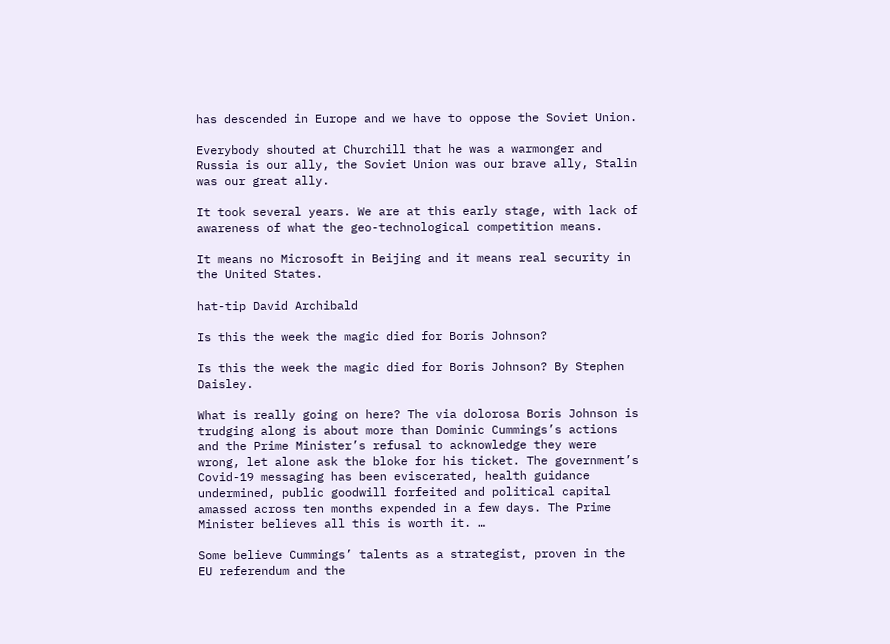has descended in Europe and we have to oppose the Soviet Union.

Everybody shouted at Churchill that he was a warmonger and Russia is our ally, the Soviet Union was our brave ally, Stalin was our great ally.

It took several years. We are at this early stage, with lack of awareness of what the geo-technological competition means.

It means no Microsoft in Beijing and it means real security in the United States.

hat-tip David Archibald

Is this the week the magic died for Boris Johnson?

Is this the week the magic died for Boris Johnson? By Stephen Daisley.

What is really going on here? The via dolorosa Boris Johnson is trudging along is about more than Dominic Cummings’s actions and the Prime Minister’s refusal to acknowledge they were wrong, let alone ask the bloke for his ticket. The government’s Covid-19 messaging has been eviscerated, health guidance undermined, public goodwill forfeited and political capital amassed across ten months expended in a few days. The Prime Minister believes all this is worth it. …

Some believe Cummings’ talents as a strategist, proven in the EU referendum and the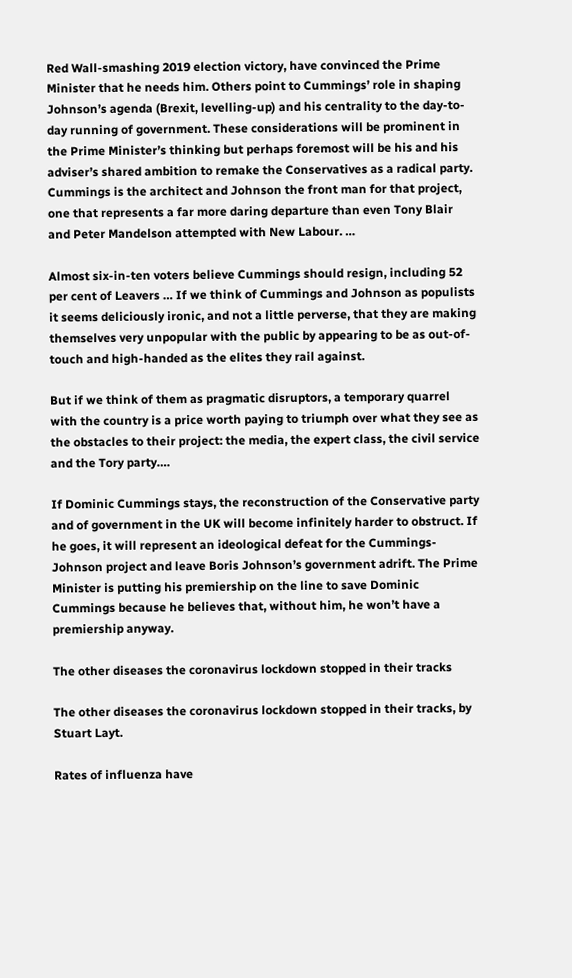Red Wall-smashing 2019 election victory, have convinced the Prime Minister that he needs him. Others point to Cummings’ role in shaping Johnson’s agenda (Brexit, levelling-up) and his centrality to the day-to-day running of government. These considerations will be prominent in the Prime Minister’s thinking but perhaps foremost will be his and his adviser’s shared ambition to remake the Conservatives as a radical party. Cummings is the architect and Johnson the front man for that project, one that represents a far more daring departure than even Tony Blair and Peter Mandelson attempted with New Labour. …

Almost six-in-ten voters believe Cummings should resign, including 52 per cent of Leavers … If we think of Cummings and Johnson as populists it seems deliciously ironic, and not a little perverse, that they are making themselves very unpopular with the public by appearing to be as out-of-touch and high-handed as the elites they rail against.

But if we think of them as pragmatic disruptors, a temporary quarrel with the country is a price worth paying to triumph over what they see as the obstacles to their project: the media, the expert class, the civil service and the Tory party….

If Dominic Cummings stays, the reconstruction of the Conservative party and of government in the UK will become infinitely harder to obstruct. If he goes, it will represent an ideological defeat for the Cummings-Johnson project and leave Boris Johnson’s government adrift. The Prime Minister is putting his premiership on the line to save Dominic Cummings because he believes that, without him, he won’t have a premiership anyway.

The other diseases the coronavirus lockdown stopped in their tracks

The other diseases the coronavirus lockdown stopped in their tracks, by Stuart Layt.

Rates of influenza have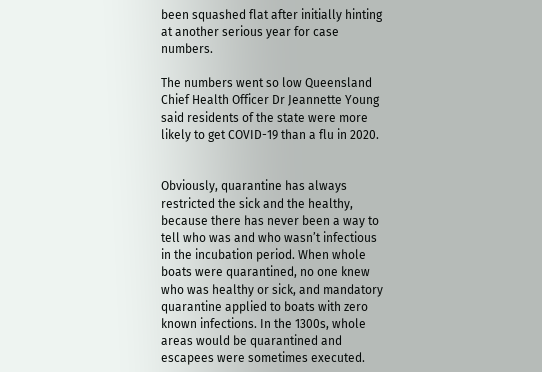been squashed flat after initially hinting at another serious year for case numbers.

The numbers went so low Queensland Chief Health Officer Dr Jeannette Young said residents of the state were more likely to get COVID-19 than a flu in 2020.


Obviously, quarantine has always restricted the sick and the healthy, because there has never been a way to tell who was and who wasn’t infectious in the incubation period. When whole boats were quarantined, no one knew who was healthy or sick, and mandatory quarantine applied to boats with zero known infections. In the 1300s, whole areas would be quarantined and escapees were sometimes executed.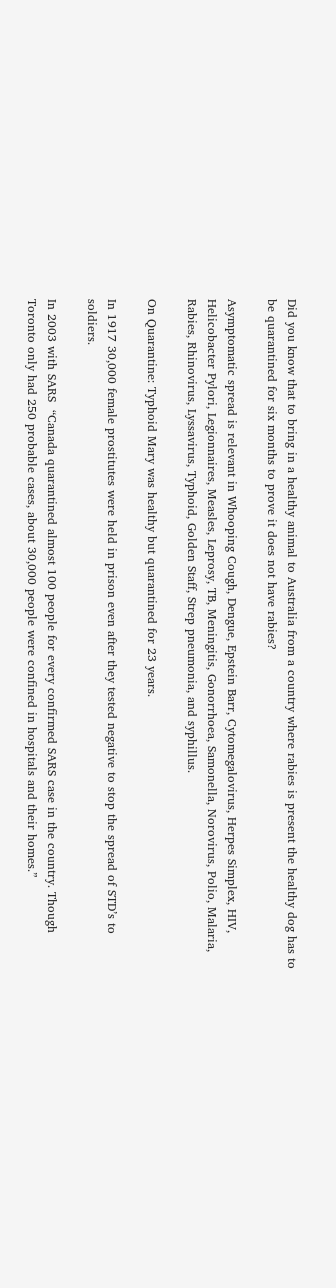Did you know that to bring in a healthy animal to Australia from a country where rabies is present the healthy dog has to be quarantined for six months to prove it does not have rabies?

Asymptomatic spread is relevant in Whooping Cough, Dengue, Epstein Barr, Cytomegalovirus, Herpes Simplex, HIV, Helicobacter Pylori, Legionnaires, Measles, Leprosy, TB, Meningitis, Gonorrhoea, Samonella, Norovirus, Polio, Malaria, Rabies, Rhinovirus, Lyssavirus, Typhoid, Golden Staff, Strep pneumonia, and syphillus.

On Quarantine: Typhoid Mary was healthy but quarantined for 23 years.

In 1917 30,000 female prostitutes were held in prison even after they tested negative to stop the spread of STD’s to soldiers.

In 2003 with SARS  “Canada quarantined almost 100 people for every confirmed SARS case in the country. Though Toronto only had 250 probable cases, about 30,000 people were confined in hospitals and their homes.”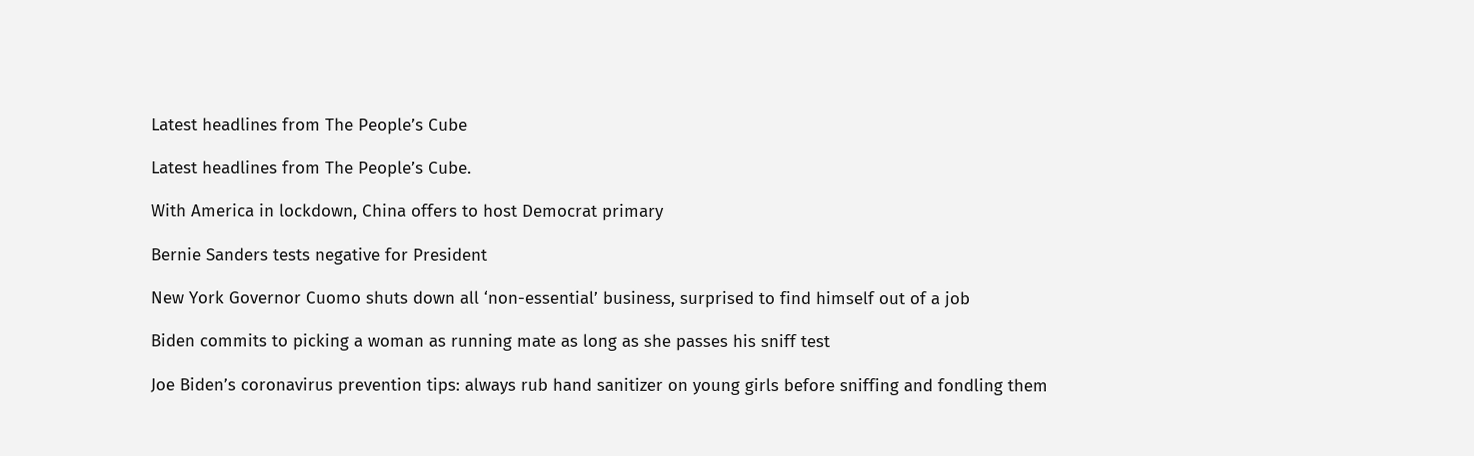Latest headlines from The People’s Cube

Latest headlines from The People’s Cube.

With America in lockdown, China offers to host Democrat primary

Bernie Sanders tests negative for President

New York Governor Cuomo shuts down all ‘non-essential’ business, surprised to find himself out of a job

Biden commits to picking a woman as running mate as long as she passes his sniff test

Joe Biden’s coronavirus prevention tips: always rub hand sanitizer on young girls before sniffing and fondling them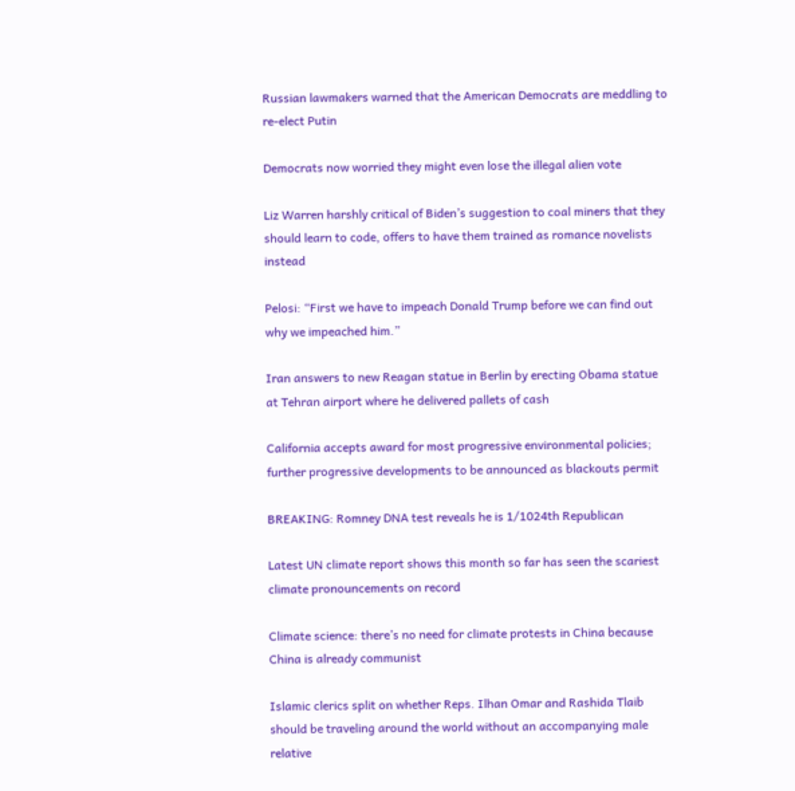Russian lawmakers warned that the American Democrats are meddling to re-elect Putin

Democrats now worried they might even lose the illegal alien vote

Liz Warren harshly critical of Biden’s suggestion to coal miners that they should learn to code, offers to have them trained as romance novelists instead

Pelosi: “First we have to impeach Donald Trump before we can find out why we impeached him.”

Iran answers to new Reagan statue in Berlin by erecting Obama statue at Tehran airport where he delivered pallets of cash

California accepts award for most progressive environmental policies; further progressive developments to be announced as blackouts permit

BREAKING: Romney DNA test reveals he is 1/1024th Republican

Latest UN climate report shows this month so far has seen the scariest climate pronouncements on record

Climate science: there’s no need for climate protests in China because China is already communist

Islamic clerics split on whether Reps. Ilhan Omar and Rashida Tlaib should be traveling around the world without an accompanying male relative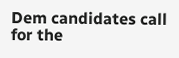Dem candidates call for the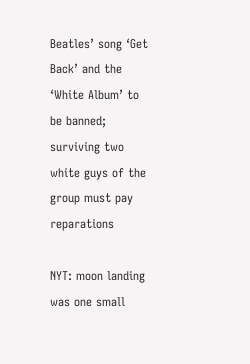Beatles’ song ‘Get Back’ and the ‘White Album’ to be banned; surviving two white guys of the group must pay reparations

NYT: moon landing was one small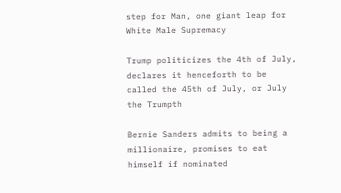step for Man, one giant leap for White Male Supremacy

Trump politicizes the 4th of July, declares it henceforth to be called the 45th of July, or July the Trumpth

Bernie Sanders admits to being a millionaire, promises to eat himself if nominated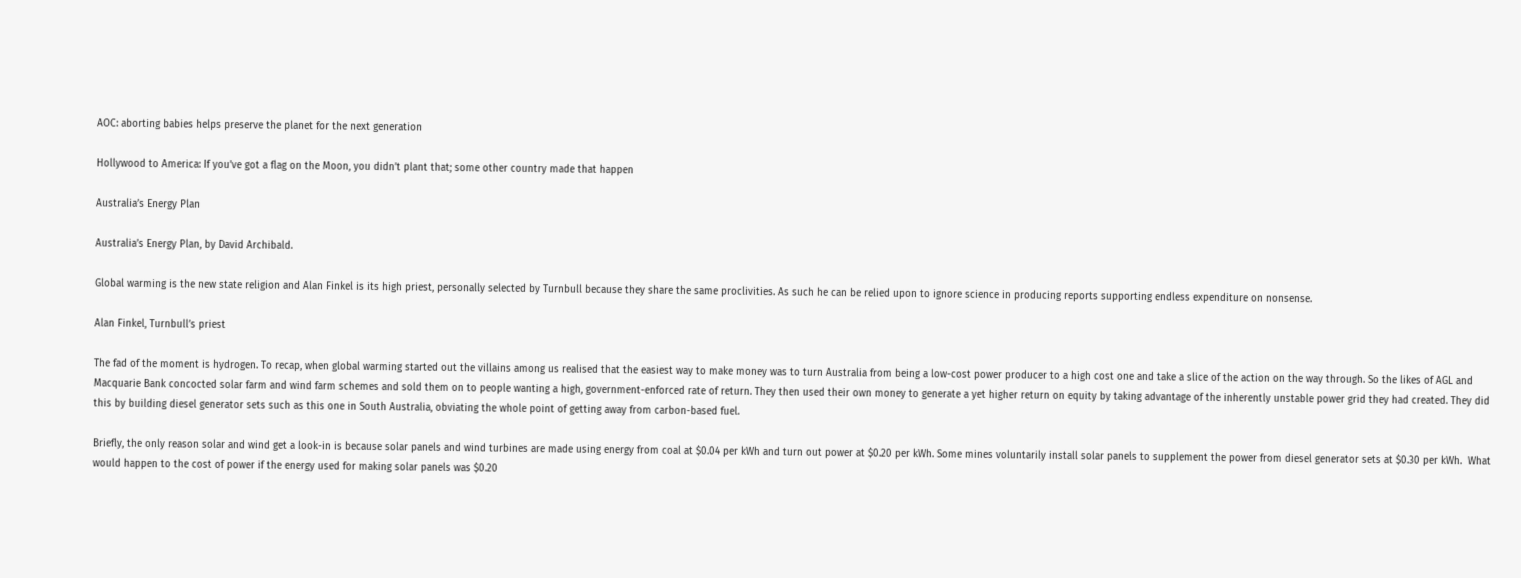AOC: aborting babies helps preserve the planet for the next generation

Hollywood to America: If you’ve got a flag on the Moon, you didn’t plant that; some other country made that happen

Australia’s Energy Plan

Australia’s Energy Plan, by David Archibald.

Global warming is the new state religion and Alan Finkel is its high priest, personally selected by Turnbull because they share the same proclivities. As such he can be relied upon to ignore science in producing reports supporting endless expenditure on nonsense.

Alan Finkel, Turnbull’s priest

The fad of the moment is hydrogen. To recap, when global warming started out the villains among us realised that the easiest way to make money was to turn Australia from being a low-cost power producer to a high cost one and take a slice of the action on the way through. So the likes of AGL and Macquarie Bank concocted solar farm and wind farm schemes and sold them on to people wanting a high, government-enforced rate of return. They then used their own money to generate a yet higher return on equity by taking advantage of the inherently unstable power grid they had created. They did this by building diesel generator sets such as this one in South Australia, obviating the whole point of getting away from carbon-based fuel.

Briefly, the only reason solar and wind get a look-in is because solar panels and wind turbines are made using energy from coal at $0.04 per kWh and turn out power at $0.20 per kWh. Some mines voluntarily install solar panels to supplement the power from diesel generator sets at $0.30 per kWh.  What would happen to the cost of power if the energy used for making solar panels was $0.20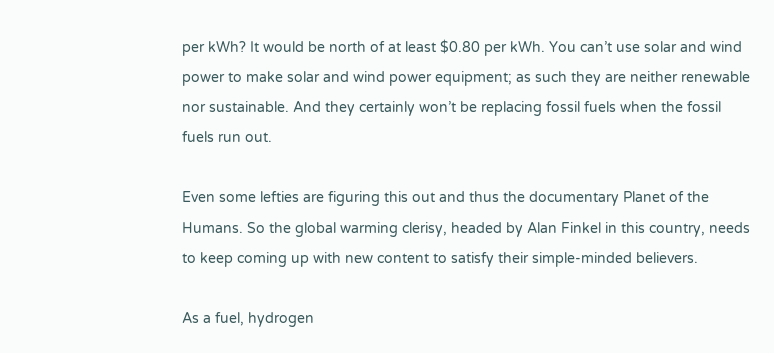per kWh? It would be north of at least $0.80 per kWh. You can’t use solar and wind power to make solar and wind power equipment; as such they are neither renewable nor sustainable. And they certainly won’t be replacing fossil fuels when the fossil fuels run out.

Even some lefties are figuring this out and thus the documentary Planet of the Humans. So the global warming clerisy, headed by Alan Finkel in this country, needs to keep coming up with new content to satisfy their simple-minded believers.

As a fuel, hydrogen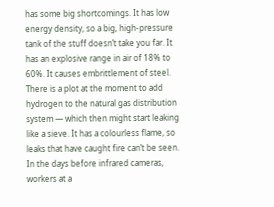has some big shortcomings. It has low energy density, so a big, high-pressure tank of the stuff doesn’t take you far. It has an explosive range in air of 18% to 60%. It causes embrittlement of steel. There is a plot at the moment to add hydrogen to the natural gas distribution system — which then might start leaking like a sieve. It has a colourless flame, so leaks that have caught fire can’t be seen. In the days before infrared cameras, workers at a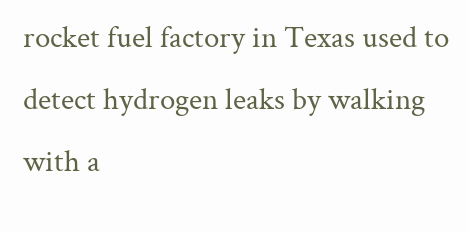rocket fuel factory in Texas used to detect hydrogen leaks by walking with a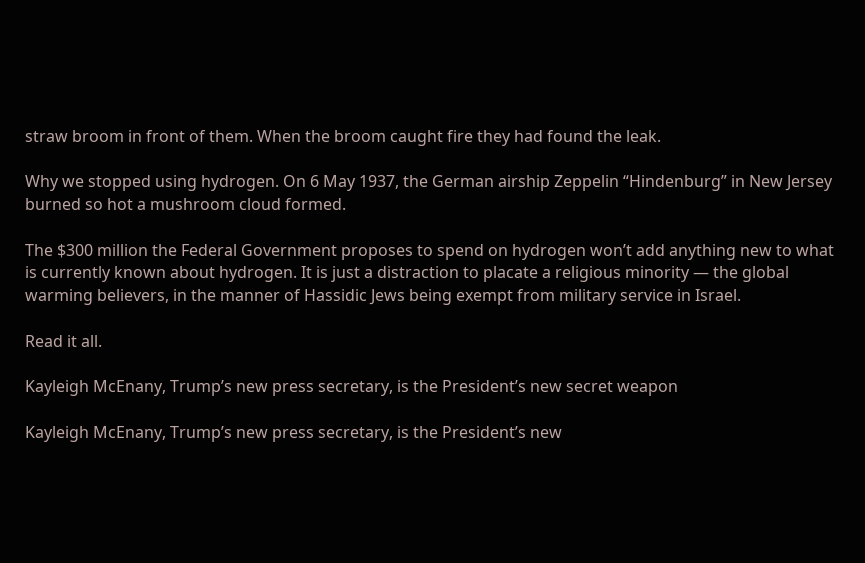straw broom in front of them. When the broom caught fire they had found the leak.

Why we stopped using hydrogen. On 6 May 1937, the German airship Zeppelin “Hindenburg” in New Jersey burned so hot a mushroom cloud formed.

The $300 million the Federal Government proposes to spend on hydrogen won’t add anything new to what is currently known about hydrogen. It is just a distraction to placate a religious minority — the global warming believers, in the manner of Hassidic Jews being exempt from military service in Israel.

Read it all.

Kayleigh McEnany, Trump’s new press secretary, is the President’s new secret weapon

Kayleigh McEnany, Trump’s new press secretary, is the President’s new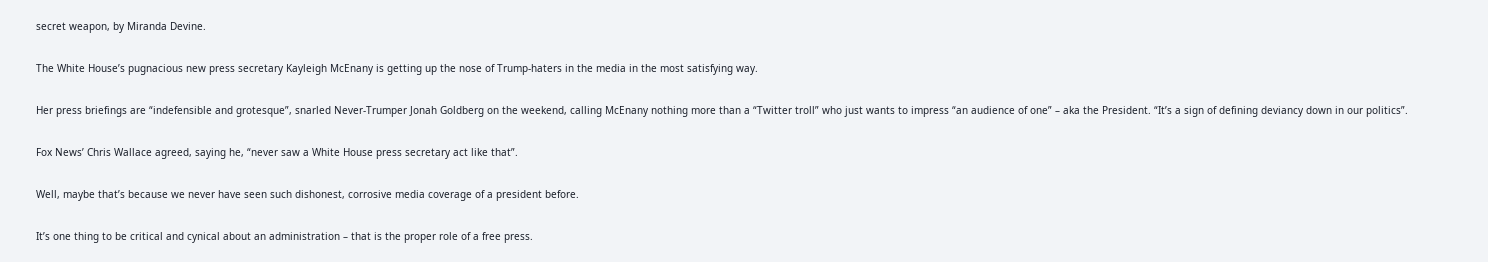secret weapon, by Miranda Devine.

The White House’s pugnacious new press secretary Kayleigh McEnany is getting up the nose of Trump-haters in the media in the most satisfying way.

Her press briefings are “indefensible and grotesque”, snarled Never-Trumper Jonah Goldberg on the weekend, calling McEnany nothing more than a “Twitter troll” who just wants to impress “an audience of one” – aka the President. “It’s a sign of defining deviancy down in our politics”.

Fox News’ Chris Wallace agreed, saying he, “never saw a White House press secretary act like that”.

Well, maybe that’s because we never have seen such dishonest, corrosive media coverage of a president before.

It’s one thing to be critical and cynical about an administration – that is the proper role of a free press.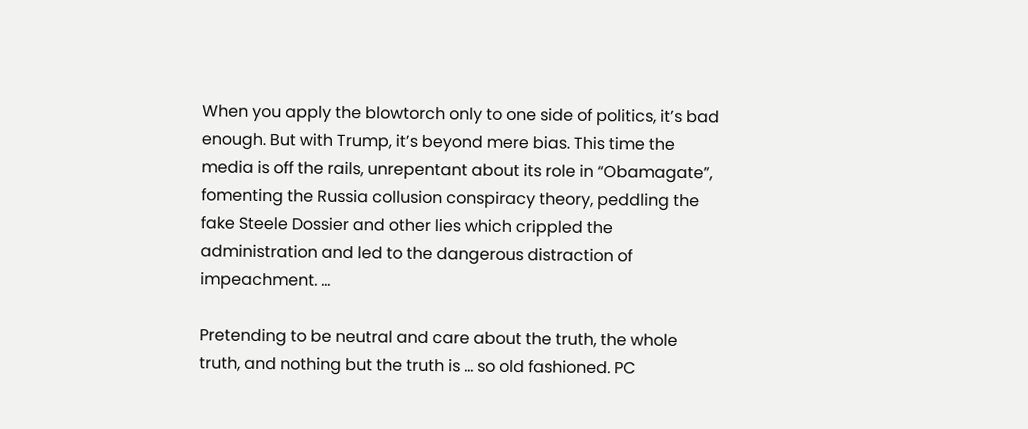When you apply the blowtorch only to one side of politics, it’s bad enough. But with Trump, it’s beyond mere bias. This time the media is off the rails, unrepentant about its role in “Obamagate”, fomenting the Russia collusion conspiracy theory, peddling the fake Steele Dossier and other lies which crippled the administration and led to the dangerous distraction of impeachment. …

Pretending to be neutral and care about the truth, the whole truth, and nothing but the truth is … so old fashioned. PC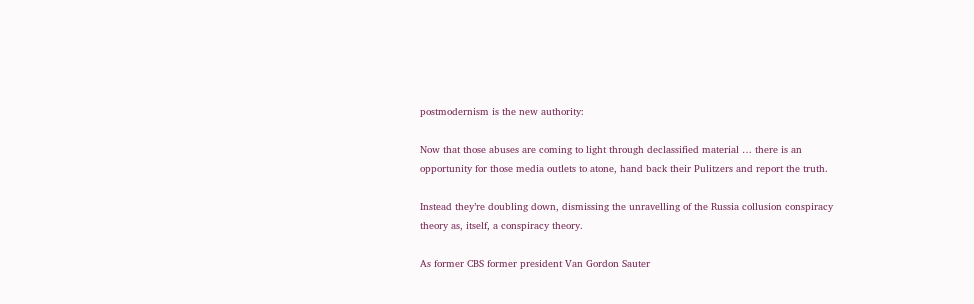postmodernism is the new authority:

Now that those abuses are coming to light through declassified material … there is an opportunity for those media outlets to atone, hand back their Pulitzers and report the truth.

Instead they’re doubling down, dismissing the unravelling of the Russia collusion conspiracy theory as, itself, a conspiracy theory.

As former CBS former president Van Gordon Sauter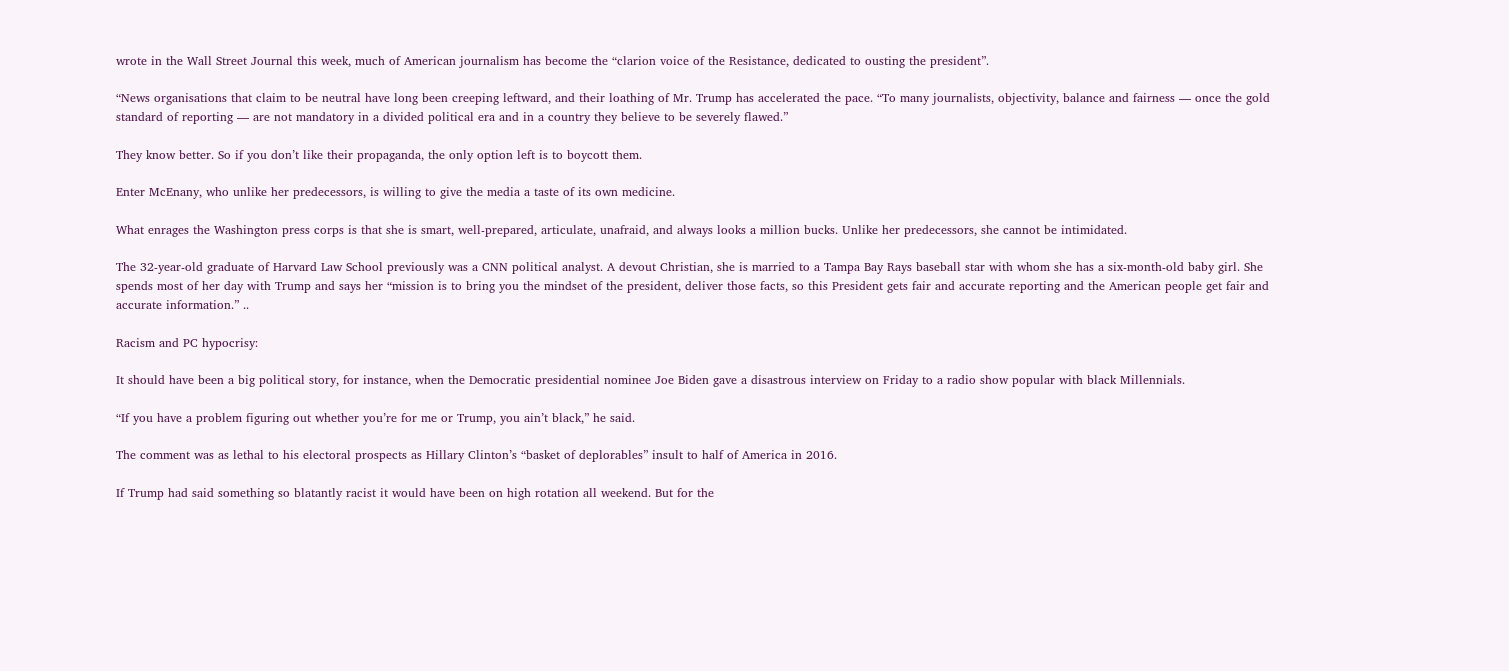wrote in the Wall Street Journal this week, much of American journalism has become the “clarion voice of the Resistance, dedicated to ousting the president”.

“News organisations that claim to be neutral have long been creeping leftward, and their loathing of Mr. Trump has accelerated the pace. “To many journalists, objectivity, balance and fairness — once the gold standard of reporting — are not mandatory in a divided political era and in a country they believe to be severely flawed.”

They know better. So if you don’t like their propaganda, the only option left is to boycott them.

Enter McEnany, who unlike her predecessors, is willing to give the media a taste of its own medicine.

What enrages the Washington press corps is that she is smart, well-prepared, articulate, unafraid, and always looks a million bucks. Unlike her predecessors, she cannot be intimidated.

The 32-year-old graduate of Harvard Law School previously was a CNN political analyst. A devout Christian, she is married to a Tampa Bay Rays baseball star with whom she has a six-month-old baby girl. She spends most of her day with Trump and says her “mission is to bring you the mindset of the president, deliver those facts, so this President gets fair and accurate reporting and the American people get fair and accurate information.” ..

Racism and PC hypocrisy:

It should have been a big political story, for instance, when the Democratic presidential nominee Joe Biden gave a disastrous interview on Friday to a radio show popular with black Millennials.

“If you have a problem figuring out whether you’re for me or Trump, you ain’t black,” he said.

The comment was as lethal to his electoral prospects as Hillary Clinton’s “basket of deplorables” insult to half of America in 2016.

If Trump had said something so blatantly racist it would have been on high rotation all weekend. But for the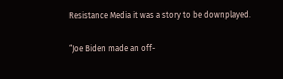Resistance Media it was a story to be downplayed.

“Joe Biden made an off-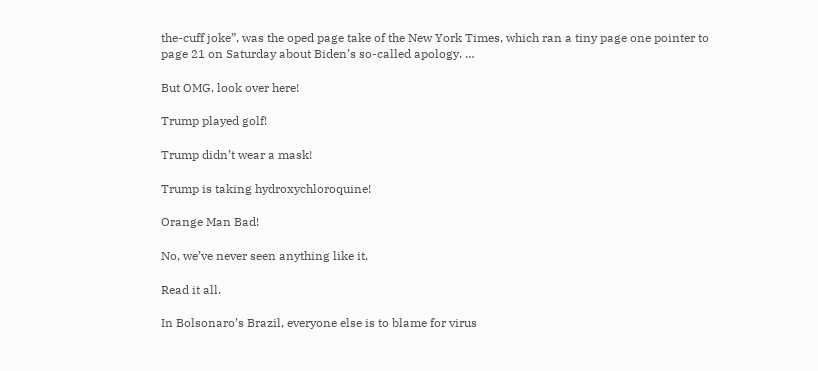the-cuff joke”, was the oped page take of the New York Times, which ran a tiny page one pointer to page 21 on Saturday about Biden’s so-called apology. …

But OMG, look over here!

Trump played golf!

Trump didn’t wear a mask!

Trump is taking hydroxychloroquine!

Orange Man Bad!

No, we’ve never seen anything like it.

Read it all.

In Bolsonaro’s Brazil, everyone else is to blame for virus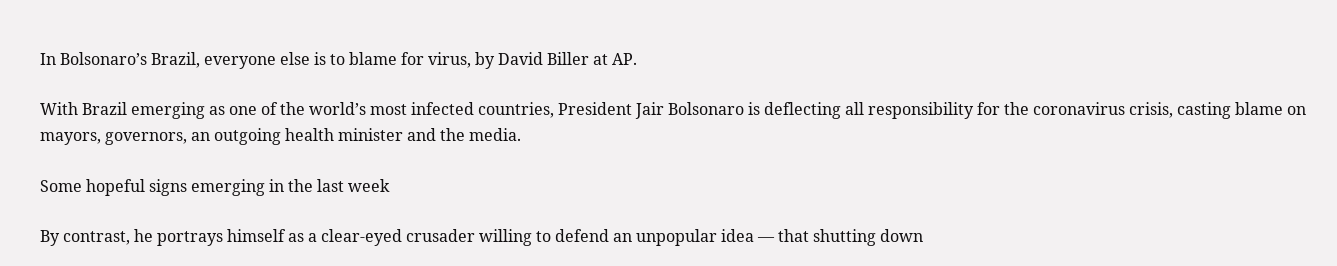In Bolsonaro’s Brazil, everyone else is to blame for virus, by David Biller at AP.

With Brazil emerging as one of the world’s most infected countries, President Jair Bolsonaro is deflecting all responsibility for the coronavirus crisis, casting blame on mayors, governors, an outgoing health minister and the media.

Some hopeful signs emerging in the last week

By contrast, he portrays himself as a clear-eyed crusader willing to defend an unpopular idea — that shutting down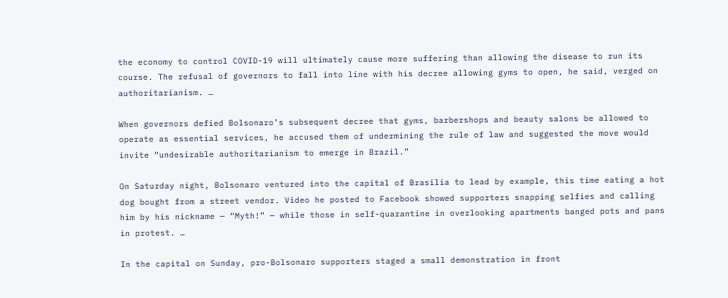the economy to control COVID-19 will ultimately cause more suffering than allowing the disease to run its course. The refusal of governors to fall into line with his decree allowing gyms to open, he said, verged on authoritarianism. …

When governors defied Bolsonaro’s subsequent decree that gyms, barbershops and beauty salons be allowed to operate as essential services, he accused them of undermining the rule of law and suggested the move would invite “undesirable authoritarianism to emerge in Brazil.”

On Saturday night, Bolsonaro ventured into the capital of Brasilia to lead by example, this time eating a hot dog bought from a street vendor. Video he posted to Facebook showed supporters snapping selfies and calling him by his nickname — “Myth!” — while those in self-quarantine in overlooking apartments banged pots and pans in protest. …

In the capital on Sunday, pro-Bolsonaro supporters staged a small demonstration in front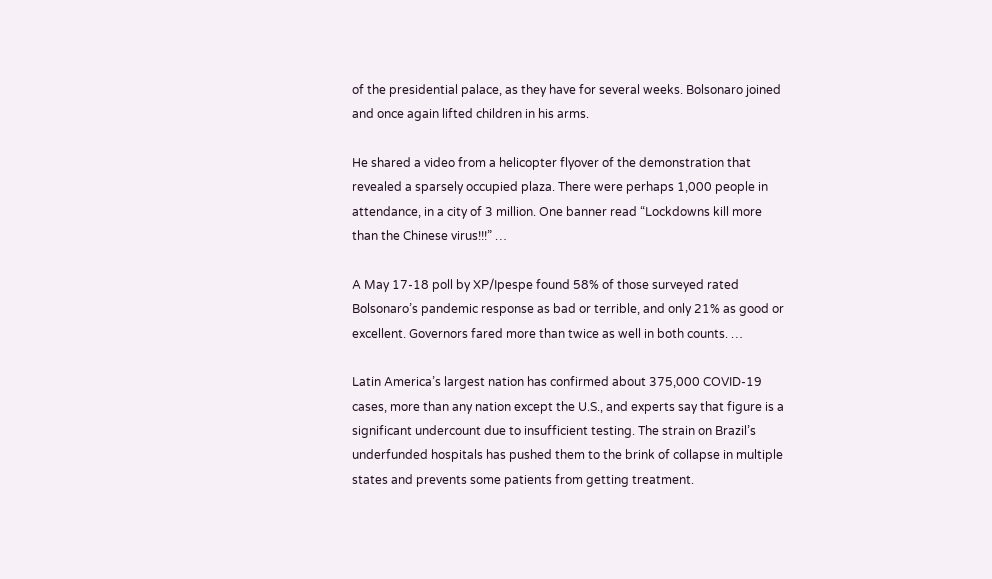of the presidential palace, as they have for several weeks. Bolsonaro joined and once again lifted children in his arms.

He shared a video from a helicopter flyover of the demonstration that revealed a sparsely occupied plaza. There were perhaps 1,000 people in attendance, in a city of 3 million. One banner read “Lockdowns kill more than the Chinese virus!!!” …

A May 17-18 poll by XP/Ipespe found 58% of those surveyed rated Bolsonaro’s pandemic response as bad or terrible, and only 21% as good or excellent. Governors fared more than twice as well in both counts. …

Latin America’s largest nation has confirmed about 375,000 COVID-19 cases, more than any nation except the U.S., and experts say that figure is a significant undercount due to insufficient testing. The strain on Brazil’s underfunded hospitals has pushed them to the brink of collapse in multiple states and prevents some patients from getting treatment.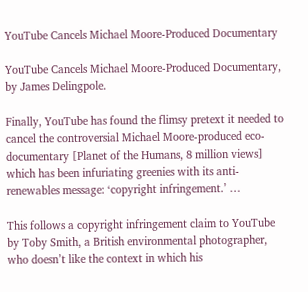YouTube Cancels Michael Moore-Produced Documentary

YouTube Cancels Michael Moore-Produced Documentary, by James Delingpole.

Finally, YouTube has found the flimsy pretext it needed to cancel the controversial Michael Moore-produced eco-documentary [Planet of the Humans, 8 million views] which has been infuriating greenies with its anti-renewables message: ‘copyright infringement.’ …

This follows a copyright infringement claim to YouTube by Toby Smith, a British environmental photographer, who doesn’t like the context in which his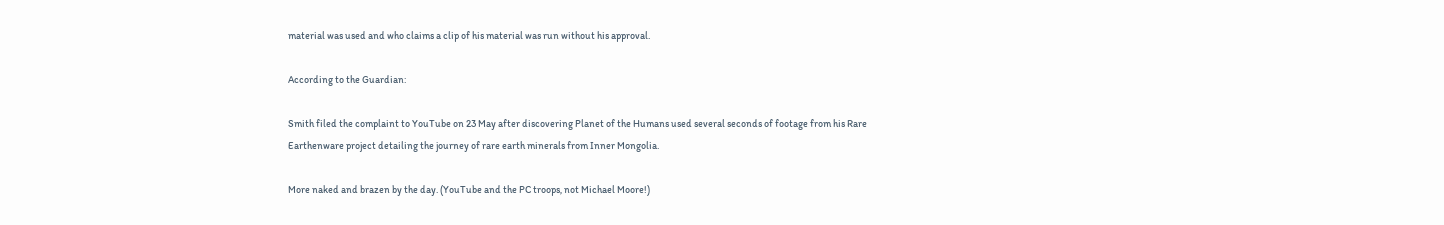material was used and who claims a clip of his material was run without his approval.

According to the Guardian:

Smith filed the complaint to YouTube on 23 May after discovering Planet of the Humans used several seconds of footage from his Rare Earthenware project detailing the journey of rare earth minerals from Inner Mongolia.

More naked and brazen by the day. (YouTube and the PC troops, not Michael Moore!)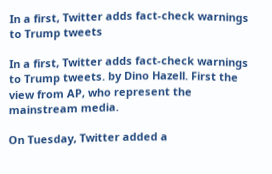In a first, Twitter adds fact-check warnings to Trump tweets

In a first, Twitter adds fact-check warnings to Trump tweets. by Dino Hazell. First the view from AP, who represent the mainstream media.

On Tuesday, Twitter added a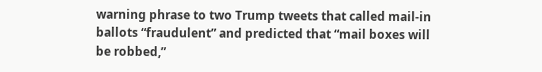warning phrase to two Trump tweets that called mail-in ballots “fraudulent” and predicted that “mail boxes will be robbed,”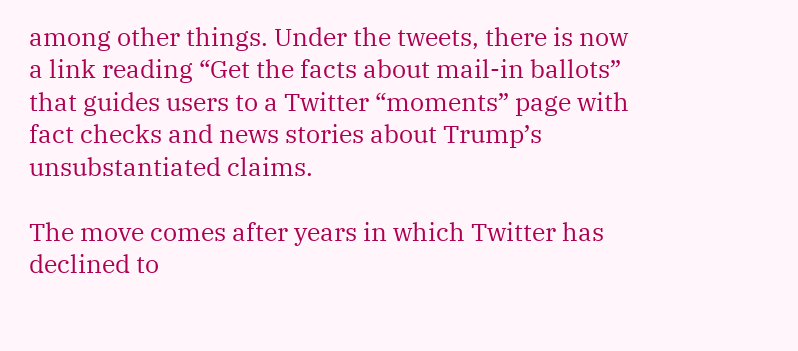among other things. Under the tweets, there is now a link reading “Get the facts about mail-in ballots” that guides users to a Twitter “moments” page with fact checks and news stories about Trump’s unsubstantiated claims.

The move comes after years in which Twitter has declined to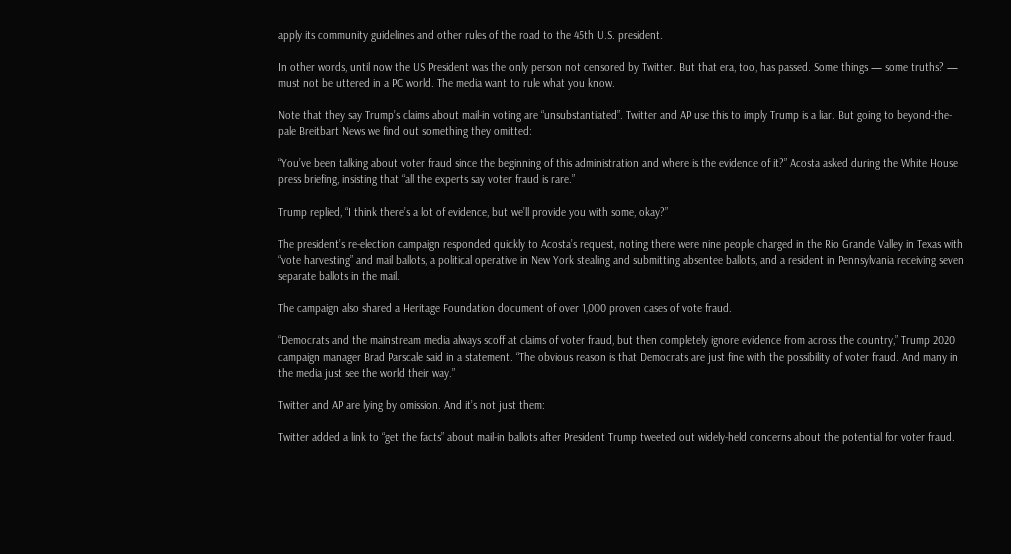apply its community guidelines and other rules of the road to the 45th U.S. president.

In other words, until now the US President was the only person not censored by Twitter. But that era, too, has passed. Some things — some truths? — must not be uttered in a PC world. The media want to rule what you know.

Note that they say Trump’s claims about mail-in voting are “unsubstantiated”. Twitter and AP use this to imply Trump is a liar. But going to beyond-the-pale Breitbart News we find out something they omitted:

“You’ve been talking about voter fraud since the beginning of this administration and where is the evidence of it?” Acosta asked during the White House press briefing, insisting that “all the experts say voter fraud is rare.”

Trump replied, “I think there’s a lot of evidence, but we’ll provide you with some, okay?”

The president’s re-election campaign responded quickly to Acosta’s request, noting there were nine people charged in the Rio Grande Valley in Texas with “vote harvesting” and mail ballots, a political operative in New York stealing and submitting absentee ballots, and a resident in Pennsylvania receiving seven separate ballots in the mail.

The campaign also shared a Heritage Foundation document of over 1,000 proven cases of vote fraud.

“Democrats and the mainstream media always scoff at claims of voter fraud, but then completely ignore evidence from across the country,” Trump 2020 campaign manager Brad Parscale said in a statement. “The obvious reason is that Democrats are just fine with the possibility of voter fraud. And many in the media just see the world their way.”

Twitter and AP are lying by omission. And it’s not just them:

Twitter added a link to “get the facts” about mail-in ballots after President Trump tweeted out widely-held concerns about the potential for voter fraud.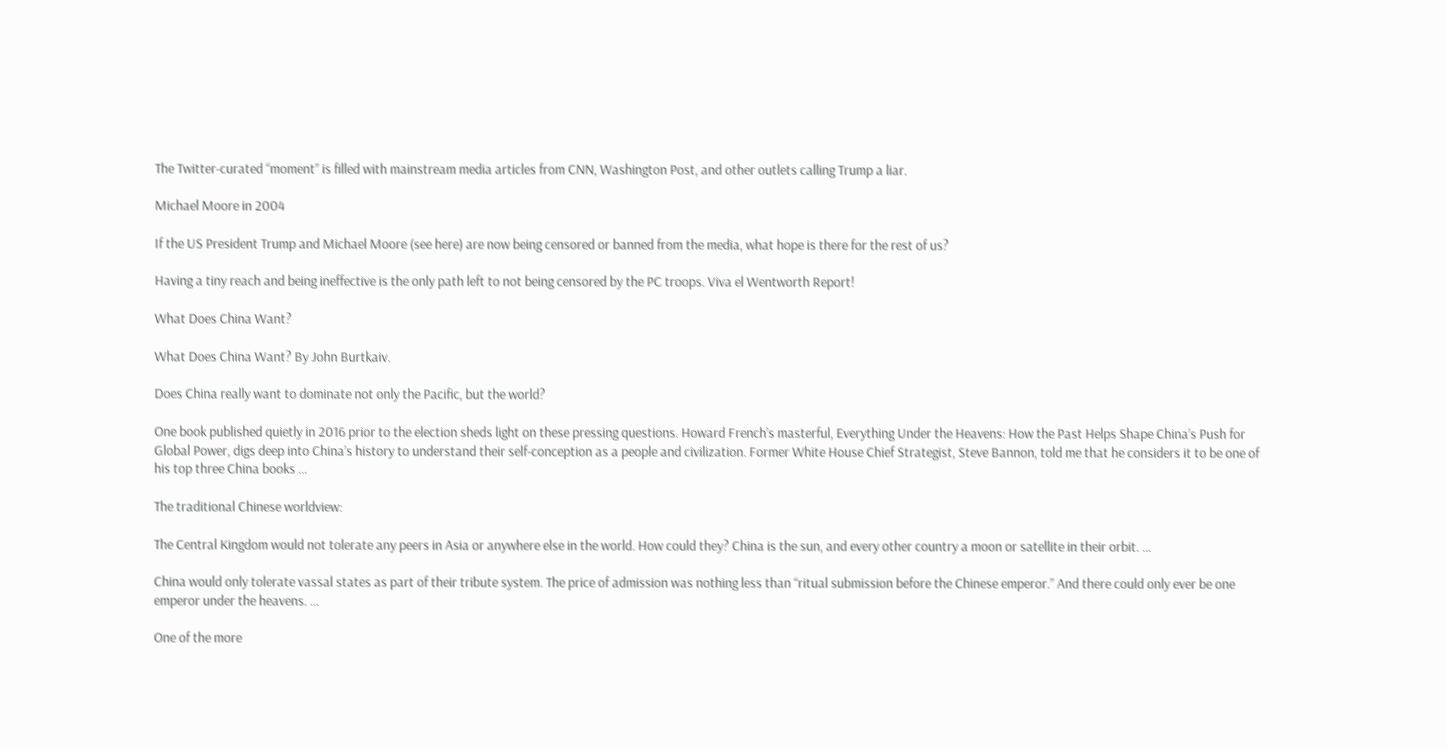The Twitter-curated “moment” is filled with mainstream media articles from CNN, Washington Post, and other outlets calling Trump a liar.

Michael Moore in 2004

If the US President Trump and Michael Moore (see here) are now being censored or banned from the media, what hope is there for the rest of us?

Having a tiny reach and being ineffective is the only path left to not being censored by the PC troops. Viva el Wentworth Report!

What Does China Want?

What Does China Want? By John Burtkaiv.

Does China really want to dominate not only the Pacific, but the world?

One book published quietly in 2016 prior to the election sheds light on these pressing questions. Howard French’s masterful, Everything Under the Heavens: How the Past Helps Shape China’s Push for Global Power, digs deep into China’s history to understand their self-conception as a people and civilization. Former White House Chief Strategist, Steve Bannon, told me that he considers it to be one of his top three China books …

The traditional Chinese worldview:

The Central Kingdom would not tolerate any peers in Asia or anywhere else in the world. How could they? China is the sun, and every other country a moon or satellite in their orbit. …

China would only tolerate vassal states as part of their tribute system. The price of admission was nothing less than “ritual submission before the Chinese emperor.” And there could only ever be one emperor under the heavens. …

One of the more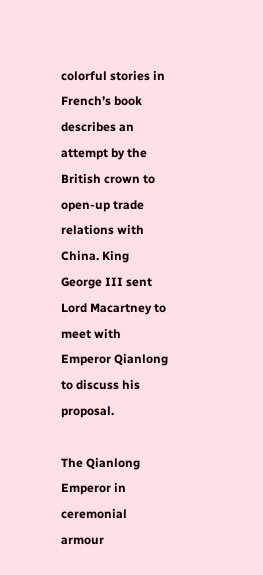colorful stories in French’s book describes an attempt by the British crown to open-up trade relations with China. King George III sent Lord Macartney to meet with Emperor Qianlong to discuss his proposal.

The Qianlong Emperor in ceremonial armour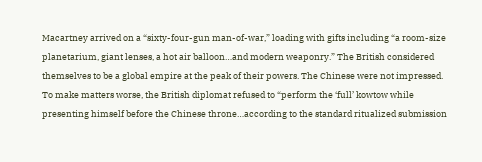Macartney arrived on a “sixty-four-gun man-of-war,” loading with gifts including “a room-size planetarium, giant lenses, a hot air balloon…and modern weaponry.” The British considered themselves to be a global empire at the peak of their powers. The Chinese were not impressed. To make matters worse, the British diplomat refused to “perform the ‘full’ kowtow while presenting himself before the Chinese throne…according to the standard ritualized submission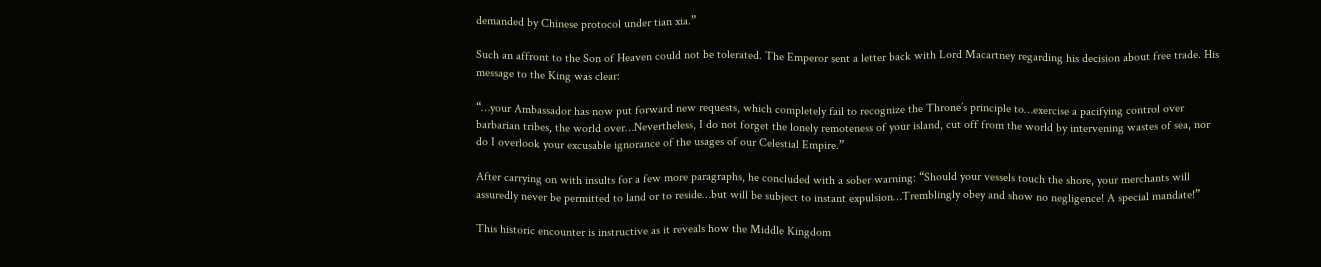demanded by Chinese protocol under tian xia.”

Such an affront to the Son of Heaven could not be tolerated. The Emperor sent a letter back with Lord Macartney regarding his decision about free trade. His message to the King was clear:

“…your Ambassador has now put forward new requests, which completely fail to recognize the Throne’s principle to…exercise a pacifying control over barbarian tribes, the world over…Nevertheless, I do not forget the lonely remoteness of your island, cut off from the world by intervening wastes of sea, nor do I overlook your excusable ignorance of the usages of our Celestial Empire.”

After carrying on with insults for a few more paragraphs, he concluded with a sober warning: “Should your vessels touch the shore, your merchants will assuredly never be permitted to land or to reside…but will be subject to instant expulsion…Tremblingly obey and show no negligence! A special mandate!”

This historic encounter is instructive as it reveals how the Middle Kingdom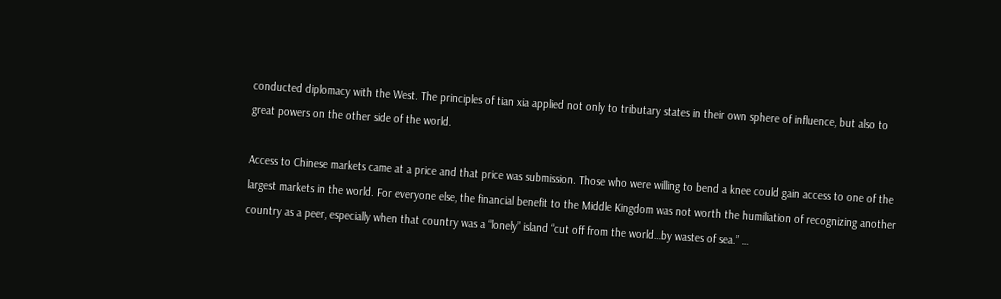conducted diplomacy with the West. The principles of tian xia applied not only to tributary states in their own sphere of influence, but also to great powers on the other side of the world.

Access to Chinese markets came at a price and that price was submission. Those who were willing to bend a knee could gain access to one of the largest markets in the world. For everyone else, the financial benefit to the Middle Kingdom was not worth the humiliation of recognizing another country as a peer, especially when that country was a “lonely” island “cut off from the world…by wastes of sea.” …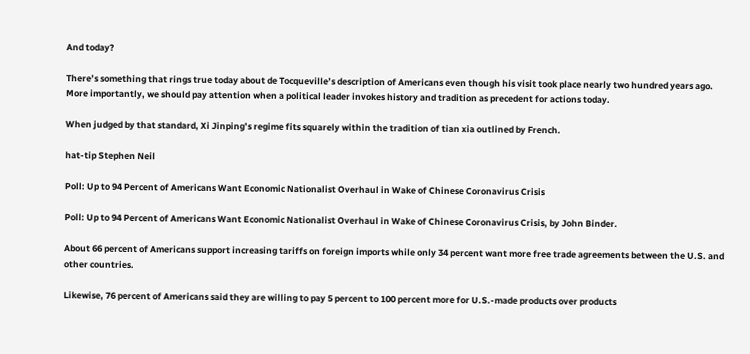And today?

There’s something that rings true today about de Tocqueville’s description of Americans even though his visit took place nearly two hundred years ago. More importantly, we should pay attention when a political leader invokes history and tradition as precedent for actions today.

When judged by that standard, Xi Jinping’s regime fits squarely within the tradition of tian xia outlined by French.

hat-tip Stephen Neil

Poll: Up to 94 Percent of Americans Want Economic Nationalist Overhaul in Wake of Chinese Coronavirus Crisis

Poll: Up to 94 Percent of Americans Want Economic Nationalist Overhaul in Wake of Chinese Coronavirus Crisis, by John Binder.

About 66 percent of Americans support increasing tariffs on foreign imports while only 34 percent want more free trade agreements between the U.S. and other countries.

Likewise, 76 percent of Americans said they are willing to pay 5 percent to 100 percent more for U.S.-made products over products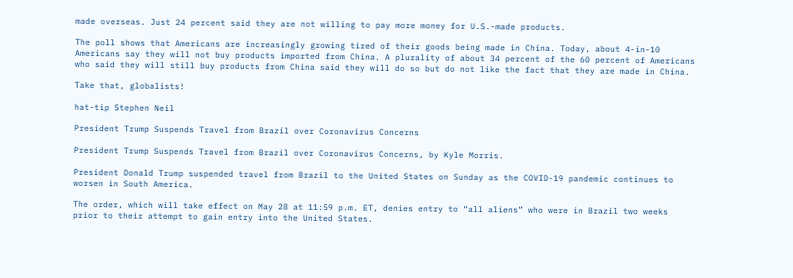made overseas. Just 24 percent said they are not willing to pay more money for U.S.-made products.

The poll shows that Americans are increasingly growing tired of their goods being made in China. Today, about 4-in-10 Americans say they will not buy products imported from China. A plurality of about 34 percent of the 60 percent of Americans who said they will still buy products from China said they will do so but do not like the fact that they are made in China.

Take that, globalists!

hat-tip Stephen Neil

President Trump Suspends Travel from Brazil over Coronavirus Concerns

President Trump Suspends Travel from Brazil over Coronavirus Concerns, by Kyle Morris.

President Donald Trump suspended travel from Brazil to the United States on Sunday as the COVID-19 pandemic continues to worsen in South America.

The order, which will take effect on May 28 at 11:59 p.m. ET, denies entry to “all aliens” who were in Brazil two weeks prior to their attempt to gain entry into the United States.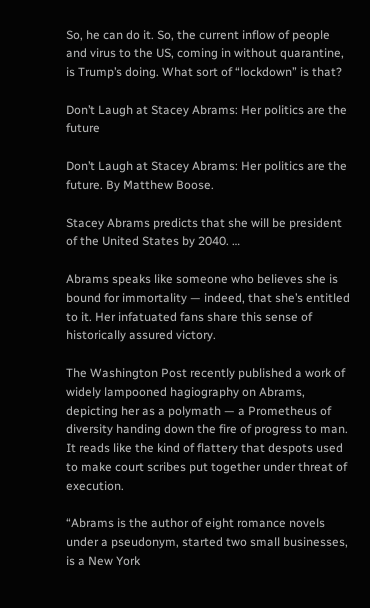So, he can do it. So, the current inflow of people and virus to the US, coming in without quarantine, is Trump’s doing. What sort of “lockdown” is that?

Don’t Laugh at Stacey Abrams: Her politics are the future

Don’t Laugh at Stacey Abrams: Her politics are the future. By Matthew Boose.

Stacey Abrams predicts that she will be president of the United States by 2040. …

Abrams speaks like someone who believes she is bound for immortality — indeed, that she’s entitled to it. Her infatuated fans share this sense of historically assured victory.

The Washington Post recently published a work of widely lampooned hagiography on Abrams, depicting her as a polymath — a Prometheus of diversity handing down the fire of progress to man. It reads like the kind of flattery that despots used to make court scribes put together under threat of execution.

“Abrams is the author of eight romance novels under a pseudonym, started two small businesses, is a New York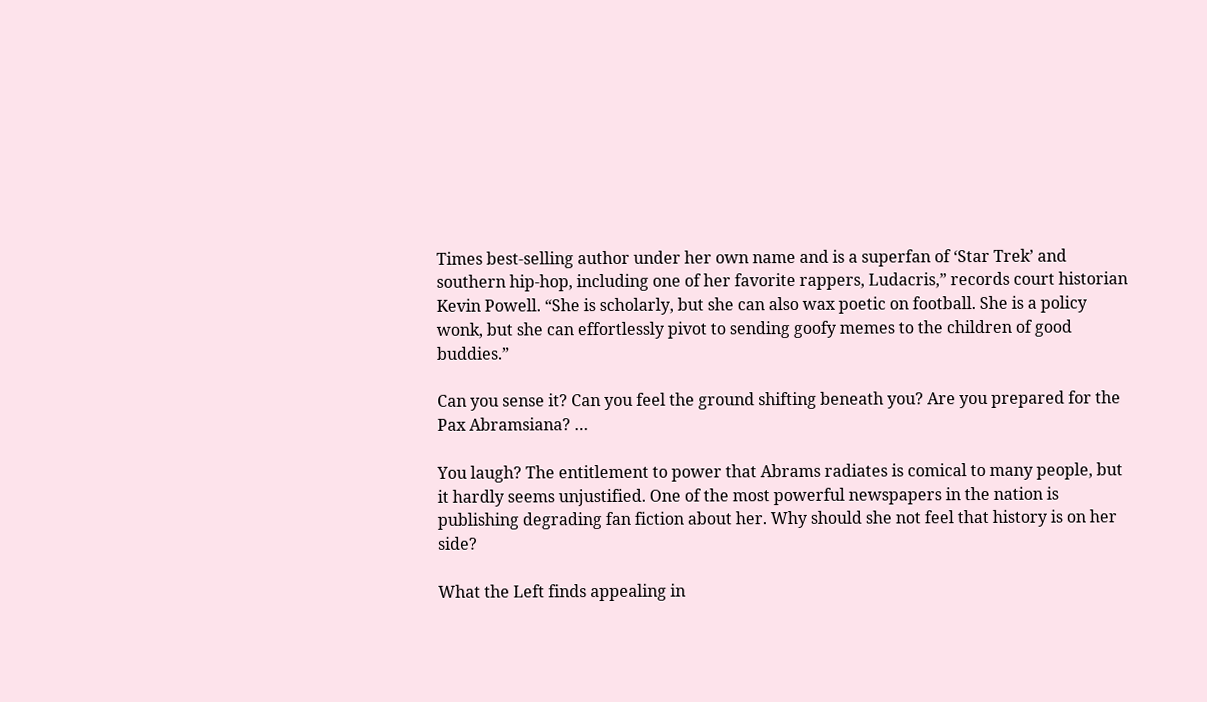Times best-selling author under her own name and is a superfan of ‘Star Trek’ and southern hip-hop, including one of her favorite rappers, Ludacris,” records court historian Kevin Powell. “She is scholarly, but she can also wax poetic on football. She is a policy wonk, but she can effortlessly pivot to sending goofy memes to the children of good buddies.”

Can you sense it? Can you feel the ground shifting beneath you? Are you prepared for the Pax Abramsiana? …

You laugh? The entitlement to power that Abrams radiates is comical to many people, but it hardly seems unjustified. One of the most powerful newspapers in the nation is publishing degrading fan fiction about her. Why should she not feel that history is on her side?

What the Left finds appealing in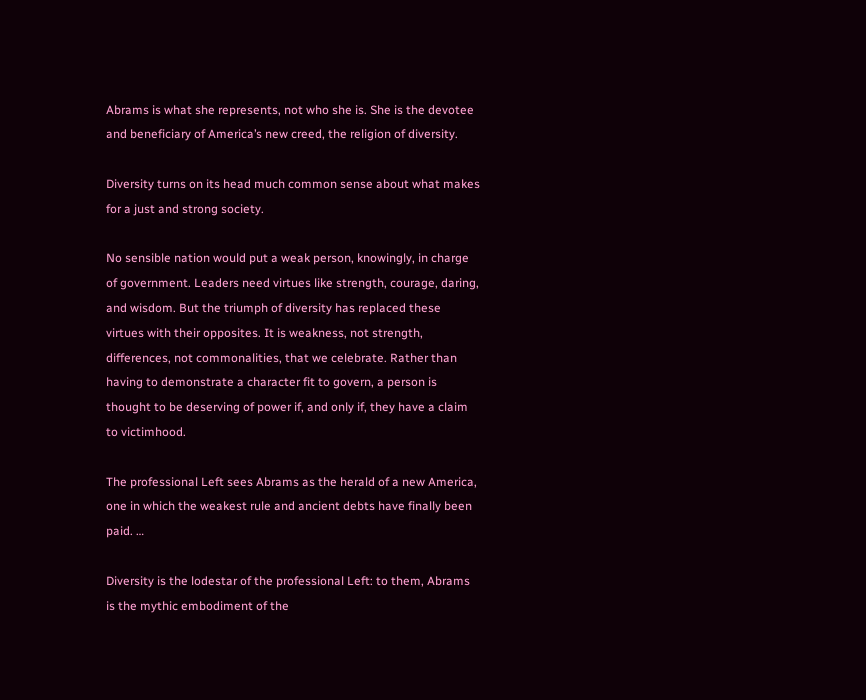Abrams is what she represents, not who she is. She is the devotee and beneficiary of America’s new creed, the religion of diversity.

Diversity turns on its head much common sense about what makes for a just and strong society.

No sensible nation would put a weak person, knowingly, in charge of government. Leaders need virtues like strength, courage, daring, and wisdom. But the triumph of diversity has replaced these virtues with their opposites. It is weakness, not strength, differences, not commonalities, that we celebrate. Rather than having to demonstrate a character fit to govern, a person is thought to be deserving of power if, and only if, they have a claim to victimhood.

The professional Left sees Abrams as the herald of a new America, one in which the weakest rule and ancient debts have finally been paid. …

Diversity is the lodestar of the professional Left: to them, Abrams is the mythic embodiment of the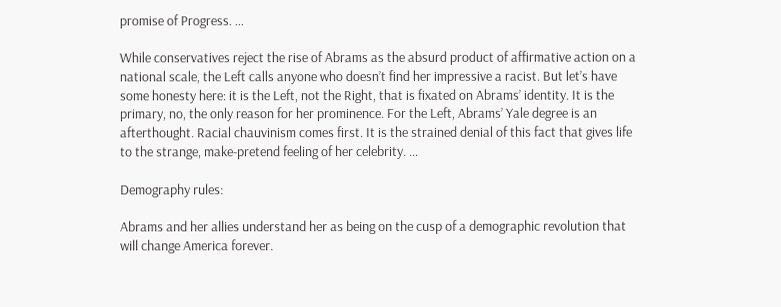promise of Progress. …

While conservatives reject the rise of Abrams as the absurd product of affirmative action on a national scale, the Left calls anyone who doesn’t find her impressive a racist. But let’s have some honesty here: it is the Left, not the Right, that is fixated on Abrams’ identity. It is the primary, no, the only reason for her prominence. For the Left, Abrams’ Yale degree is an afterthought. Racial chauvinism comes first. It is the strained denial of this fact that gives life to the strange, make-pretend feeling of her celebrity. …

Demography rules:

Abrams and her allies understand her as being on the cusp of a demographic revolution that will change America forever.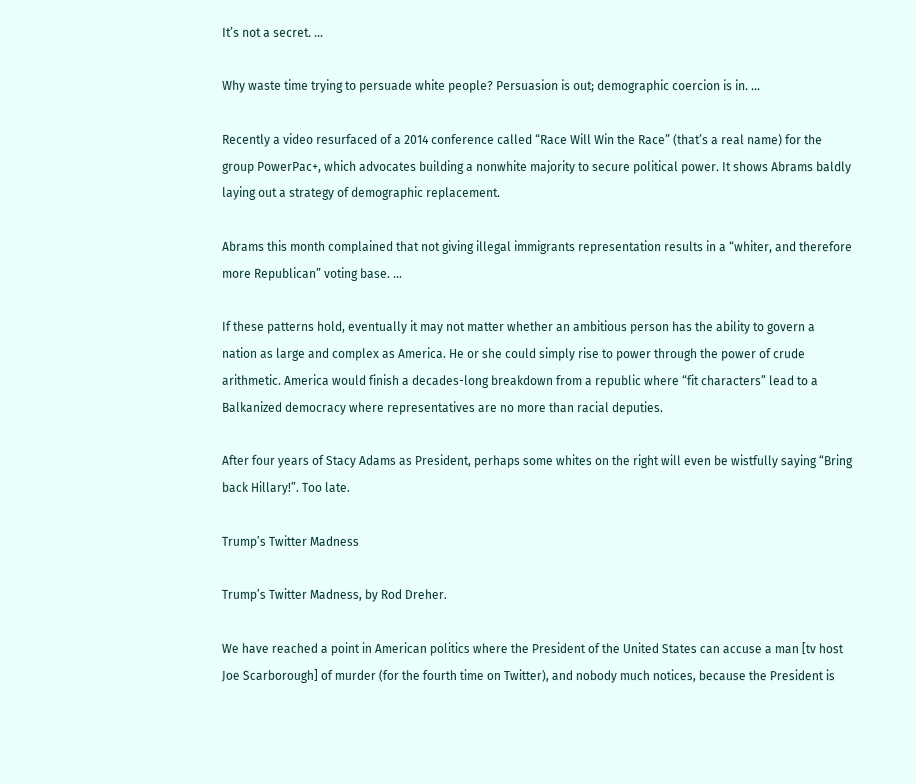It’s not a secret. …

Why waste time trying to persuade white people? Persuasion is out; demographic coercion is in. …

Recently a video resurfaced of a 2014 conference called “Race Will Win the Race” (that’s a real name) for the group PowerPac+, which advocates building a nonwhite majority to secure political power. It shows Abrams baldly laying out a strategy of demographic replacement.

Abrams this month complained that not giving illegal immigrants representation results in a “whiter, and therefore more Republican” voting base. …

If these patterns hold, eventually it may not matter whether an ambitious person has the ability to govern a nation as large and complex as America. He or she could simply rise to power through the power of crude arithmetic. America would finish a decades-long breakdown from a republic where “fit characters” lead to a Balkanized democracy where representatives are no more than racial deputies.

After four years of Stacy Adams as President, perhaps some whites on the right will even be wistfully saying “Bring back Hillary!”. Too late.

Trump’s Twitter Madness

Trump’s Twitter Madness, by Rod Dreher.

We have reached a point in American politics where the President of the United States can accuse a man [tv host Joe Scarborough] of murder (for the fourth time on Twitter), and nobody much notices, because the President is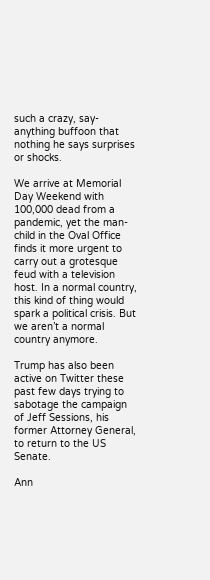such a crazy, say-anything buffoon that nothing he says surprises or shocks.

We arrive at Memorial Day Weekend with 100,000 dead from a pandemic, yet the man-child in the Oval Office finds it more urgent to carry out a grotesque feud with a television host. In a normal country, this kind of thing would spark a political crisis. But we aren’t a normal country anymore.

Trump has also been active on Twitter these past few days trying to sabotage the campaign of Jeff Sessions, his former Attorney General, to return to the US Senate.

Ann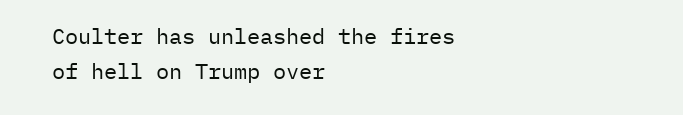Coulter has unleashed the fires of hell on Trump over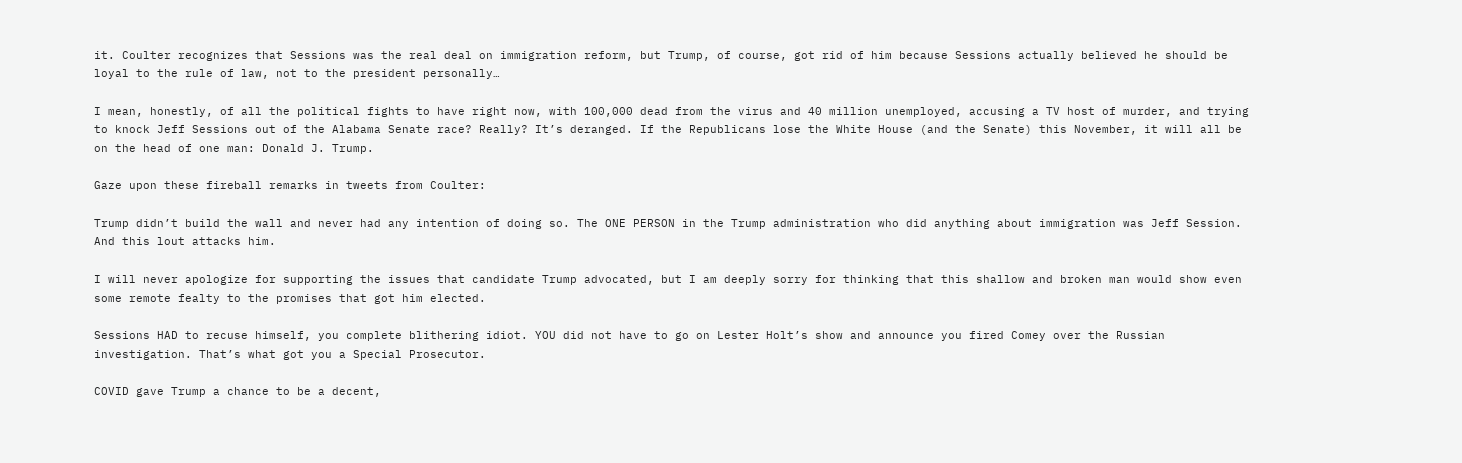it. Coulter recognizes that Sessions was the real deal on immigration reform, but Trump, of course, got rid of him because Sessions actually believed he should be loyal to the rule of law, not to the president personally…

I mean, honestly, of all the political fights to have right now, with 100,000 dead from the virus and 40 million unemployed, accusing a TV host of murder, and trying to knock Jeff Sessions out of the Alabama Senate race? Really? It’s deranged. If the Republicans lose the White House (and the Senate) this November, it will all be on the head of one man: Donald J. Trump.

Gaze upon these fireball remarks in tweets from Coulter:

Trump didn’t build the wall and never had any intention of doing so. The ONE PERSON in the Trump administration who did anything about immigration was Jeff Session. And this lout attacks him.

I will never apologize for supporting the issues that candidate Trump advocated, but I am deeply sorry for thinking that this shallow and broken man would show even some remote fealty to the promises that got him elected.

Sessions HAD to recuse himself, you complete blithering idiot. YOU did not have to go on Lester Holt’s show and announce you fired Comey over the Russian investigation. That’s what got you a Special Prosecutor.

COVID gave Trump a chance to be a decent,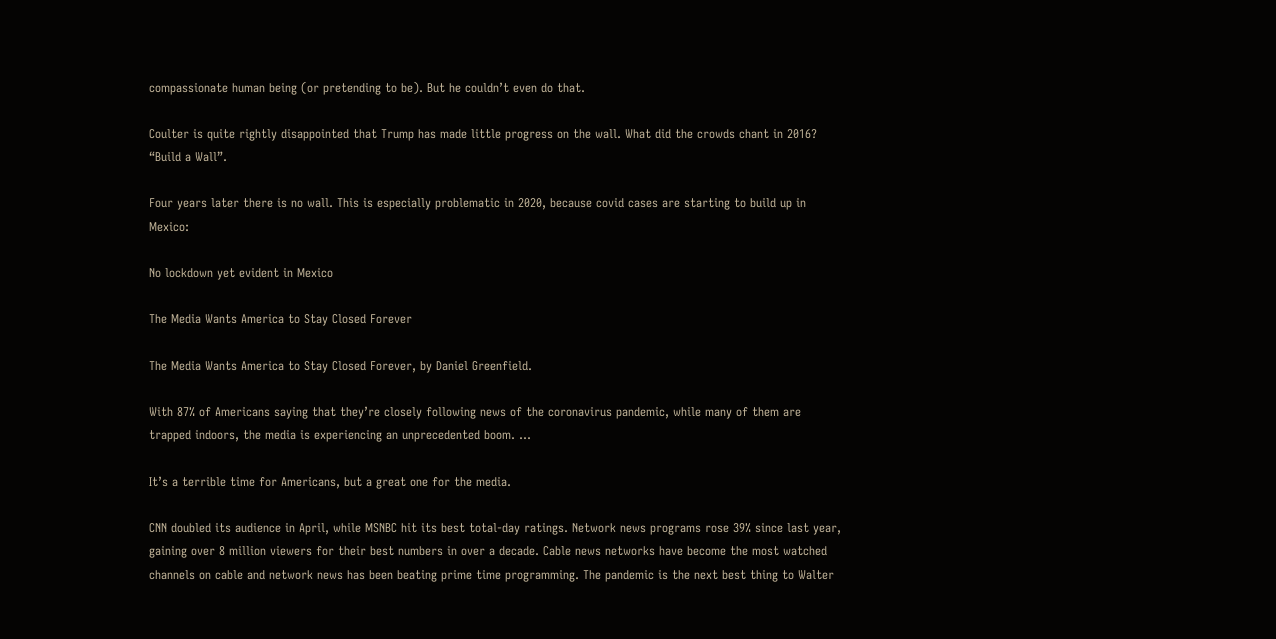compassionate human being (or pretending to be). But he couldn’t even do that.

Coulter is quite rightly disappointed that Trump has made little progress on the wall. What did the crowds chant in 2016? “Build a Wall”.

Four years later there is no wall. This is especially problematic in 2020, because covid cases are starting to build up in Mexico:

No lockdown yet evident in Mexico

The Media Wants America to Stay Closed Forever

The Media Wants America to Stay Closed Forever, by Daniel Greenfield.

With 87% of Americans saying that they’re closely following news of the coronavirus pandemic, while many of them are trapped indoors, the media is experiencing an unprecedented boom. …

It’s a terrible time for Americans, but a great one for the media.

CNN doubled its audience in April, while MSNBC hit its best total-day ratings. Network news programs rose 39% since last year, gaining over 8 million viewers for their best numbers in over a decade. Cable news networks have become the most watched channels on cable and network news has been beating prime time programming. The pandemic is the next best thing to Walter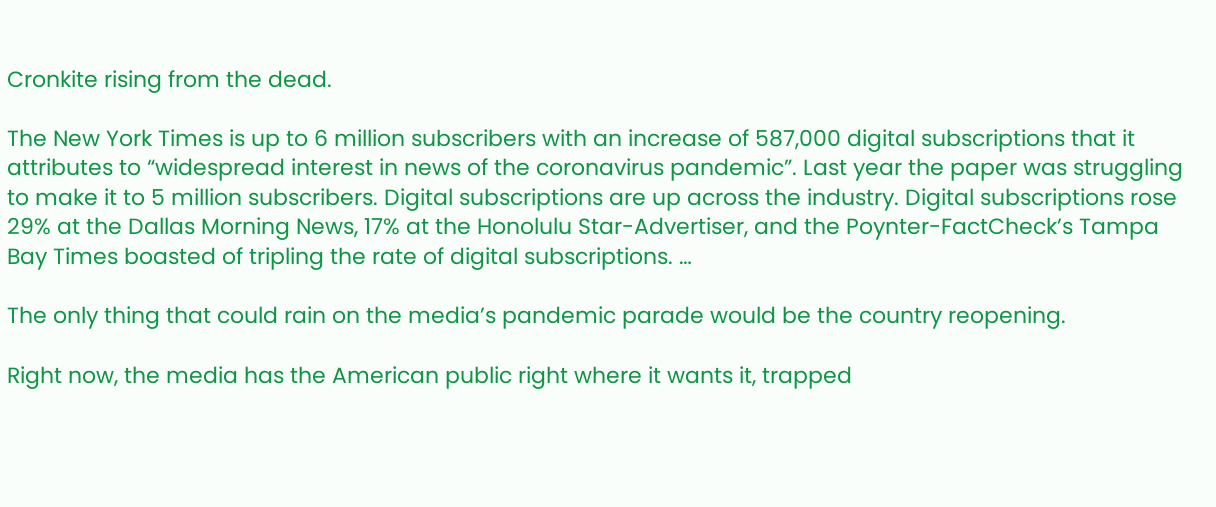Cronkite rising from the dead.

The New York Times is up to 6 million subscribers with an increase of 587,000 digital subscriptions that it attributes to “widespread interest in news of the coronavirus pandemic”. Last year the paper was struggling to make it to 5 million subscribers. Digital subscriptions are up across the industry. Digital subscriptions rose 29% at the Dallas Morning News, 17% at the Honolulu Star-Advertiser, and the Poynter-FactCheck’s Tampa Bay Times boasted of tripling the rate of digital subscriptions. …

The only thing that could rain on the media’s pandemic parade would be the country reopening.

Right now, the media has the American public right where it wants it, trapped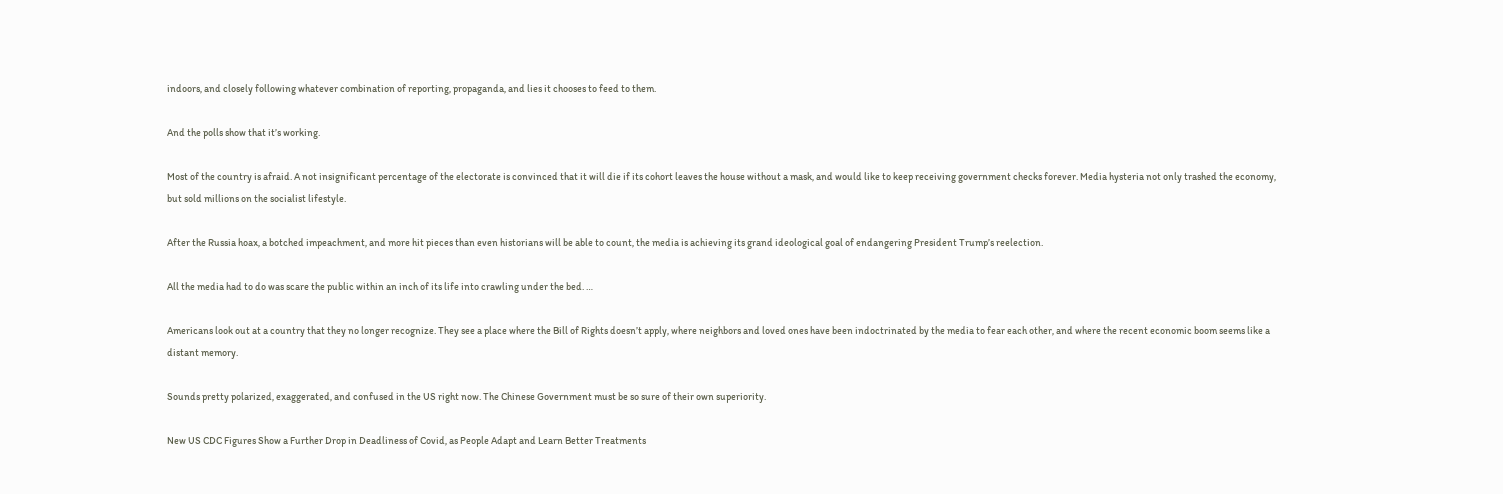indoors, and closely following whatever combination of reporting, propaganda, and lies it chooses to feed to them.

And the polls show that it’s working.

Most of the country is afraid. A not insignificant percentage of the electorate is convinced that it will die if its cohort leaves the house without a mask, and would like to keep receiving government checks forever. Media hysteria not only trashed the economy, but sold millions on the socialist lifestyle.

After the Russia hoax, a botched impeachment, and more hit pieces than even historians will be able to count, the media is achieving its grand ideological goal of endangering President Trump’s reelection.

All the media had to do was scare the public within an inch of its life into crawling under the bed. …

Americans look out at a country that they no longer recognize. They see a place where the Bill of Rights doesn’t apply, where neighbors and loved ones have been indoctrinated by the media to fear each other, and where the recent economic boom seems like a distant memory.

Sounds pretty polarized, exaggerated, and confused in the US right now. The Chinese Government must be so sure of their own superiority.

New US CDC Figures Show a Further Drop in Deadliness of Covid, as People Adapt and Learn Better Treatments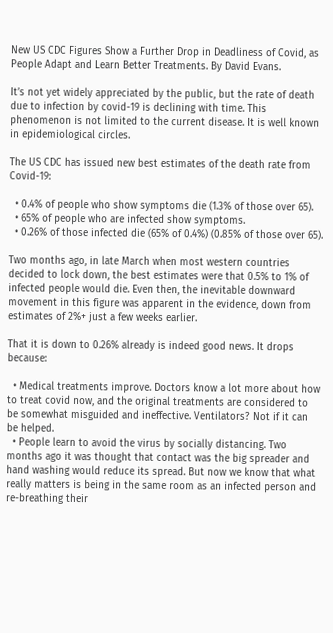New US CDC Figures Show a Further Drop in Deadliness of Covid, as People Adapt and Learn Better Treatments. By David Evans.

It’s not yet widely appreciated by the public, but the rate of death due to infection by covid-19 is declining with time. This phenomenon is not limited to the current disease. It is well known in epidemiological circles.

The US CDC has issued new best estimates of the death rate from Covid-19:

  • 0.4% of people who show symptoms die (1.3% of those over 65).
  • 65% of people who are infected show symptoms.
  • 0.26% of those infected die (65% of 0.4%) (0.85% of those over 65).

Two months ago, in late March when most western countries decided to lock down, the best estimates were that 0.5% to 1% of infected people would die. Even then, the inevitable downward movement in this figure was apparent in the evidence, down from estimates of 2%+ just a few weeks earlier.

That it is down to 0.26% already is indeed good news. It drops because:

  • Medical treatments improve. Doctors know a lot more about how to treat covid now, and the original treatments are considered to be somewhat misguided and ineffective. Ventilators? Not if it can be helped.
  • People learn to avoid the virus by socially distancing. Two months ago it was thought that contact was the big spreader and hand washing would reduce its spread. But now we know that what really matters is being in the same room as an infected person and re-breathing their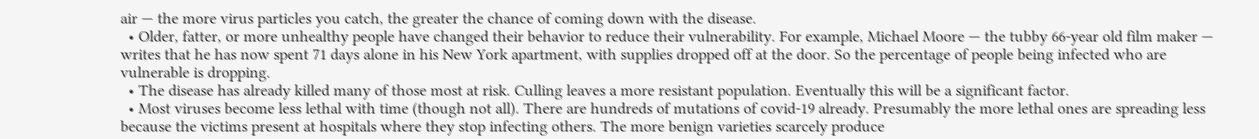air — the more virus particles you catch, the greater the chance of coming down with the disease.
  • Older, fatter, or more unhealthy people have changed their behavior to reduce their vulnerability. For example, Michael Moore — the tubby 66-year old film maker — writes that he has now spent 71 days alone in his New York apartment, with supplies dropped off at the door. So the percentage of people being infected who are vulnerable is dropping.
  • The disease has already killed many of those most at risk. Culling leaves a more resistant population. Eventually this will be a significant factor.
  • Most viruses become less lethal with time (though not all). There are hundreds of mutations of covid-19 already. Presumably the more lethal ones are spreading less because the victims present at hospitals where they stop infecting others. The more benign varieties scarcely produce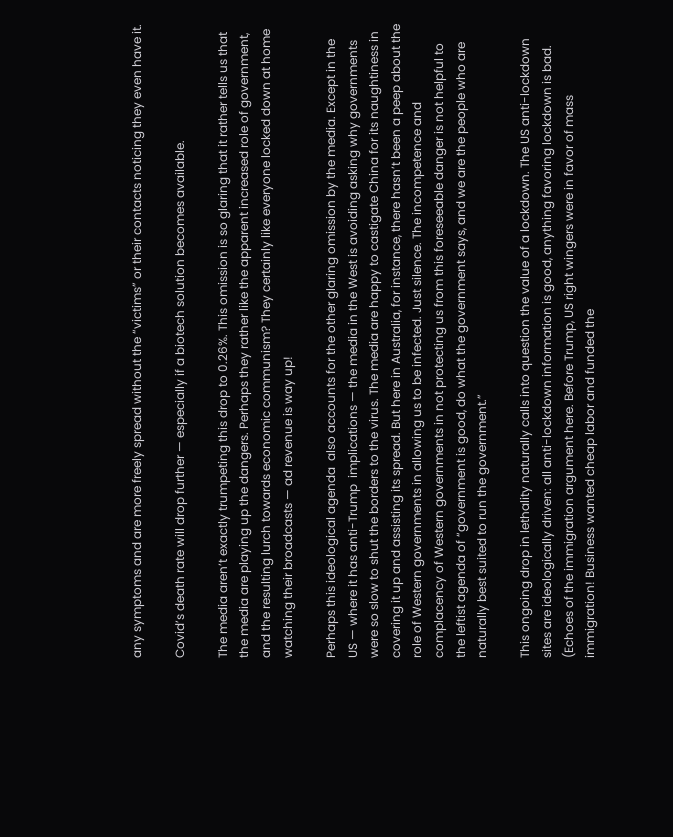any symptoms and are more freely spread without the “victims” or their contacts noticing they even have it.

Covid’s death rate will drop further — especially if a biotech solution becomes available.

The media aren’t exactly trumpeting this drop to 0.26%. This omission is so glaring that it rather tells us that the media are playing up the dangers. Perhaps they rather like the apparent increased role of government, and the resulting lurch towards economic communism? They certainly like everyone locked down at home watching their broadcasts — ad revenue is way up!

Perhaps this ideological agenda  also accounts for the other glaring omission by the media. Except in the US — where it has anti-Trump  implications — the media in the West is avoiding asking why governments were so slow to shut the borders to the virus. The media are happy to castigate China for its naughtiness in covering it up and assisting its spread. But here in Australia, for instance, there hasn’t been a peep about the role of Western governments in allowing us to be infected. Just silence. The incompetence and complacency of Western governments in not protecting us from this foreseeable danger is not helpful to the leftist agenda of “government is good, do what the government says, and we are the people who are naturally best suited to run the government.”

This ongoing drop in lethality naturally calls into question the value of a lockdown. The US anti-lockdown sites are ideologically driven: all anti-lockdown information is good, anything favoring lockdown is bad. (Echoes of the immigration argument here. Before Trump, US right wingers were in favor of mass immigration! Business wanted cheap labor and funded the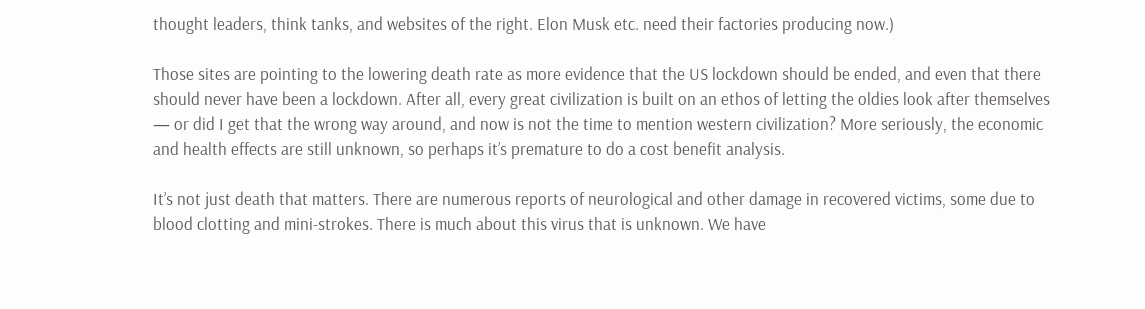thought leaders, think tanks, and websites of the right. Elon Musk etc. need their factories producing now.)

Those sites are pointing to the lowering death rate as more evidence that the US lockdown should be ended, and even that there should never have been a lockdown. After all, every great civilization is built on an ethos of letting the oldies look after themselves — or did I get that the wrong way around, and now is not the time to mention western civilization? More seriously, the economic and health effects are still unknown, so perhaps it’s premature to do a cost benefit analysis.

It’s not just death that matters. There are numerous reports of neurological and other damage in recovered victims, some due to blood clotting and mini-strokes. There is much about this virus that is unknown. We have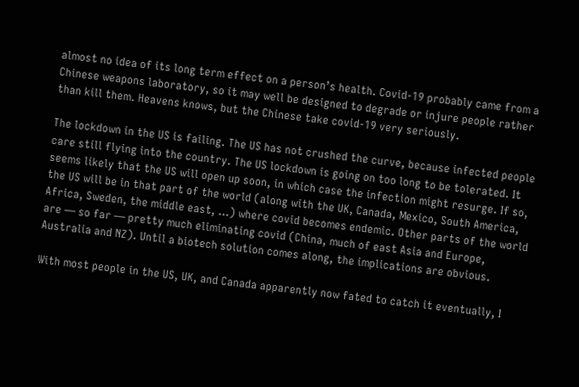almost no idea of its long term effect on a person’s health. Covid-19 probably came from a Chinese weapons laboratory, so it may well be designed to degrade or injure people rather than kill them. Heavens knows, but the Chinese take covid-19 very seriously.

The lockdown in the US is failing. The US has not crushed the curve, because infected people care still flying into the country. The US lockdown is going on too long to be tolerated. It seems likely that the US will open up soon, in which case the infection might resurge. If so, the US will be in that part of the world (along with the UK, Canada, Mexico, South America, Africa, Sweden, the middle east, …) where covid becomes endemic. Other parts of the world are — so far — pretty much eliminating covid (China, much of east Asia and Europe, Australia and NZ). Until a biotech solution comes along, the implications are obvious.

With most people in the US, UK, and Canada apparently now fated to catch it eventually, I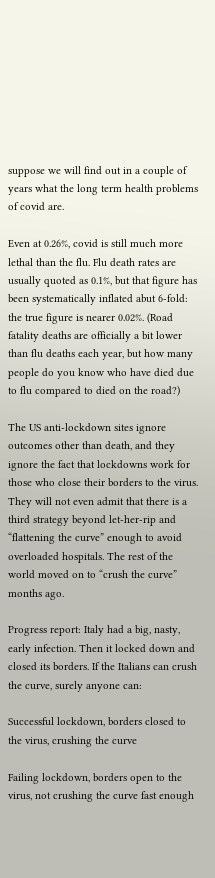suppose we will find out in a couple of years what the long term health problems of covid are.

Even at 0.26%, covid is still much more lethal than the flu. Flu death rates are usually quoted as 0.1%, but that figure has been systematically inflated abut 6-fold: the true figure is nearer 0.02%. (Road fatality deaths are officially a bit lower than flu deaths each year, but how many people do you know who have died due to flu compared to died on the road?)

The US anti-lockdown sites ignore outcomes other than death, and they ignore the fact that lockdowns work for those who close their borders to the virus. They will not even admit that there is a third strategy beyond let-her-rip and “flattening the curve” enough to avoid overloaded hospitals. The rest of the world moved on to “crush the curve” months ago.

Progress report: Italy had a big, nasty, early infection. Then it locked down and closed its borders. If the Italians can crush the curve, surely anyone can:

Successful lockdown, borders closed to the virus, crushing the curve

Failing lockdown, borders open to the virus, not crushing the curve fast enough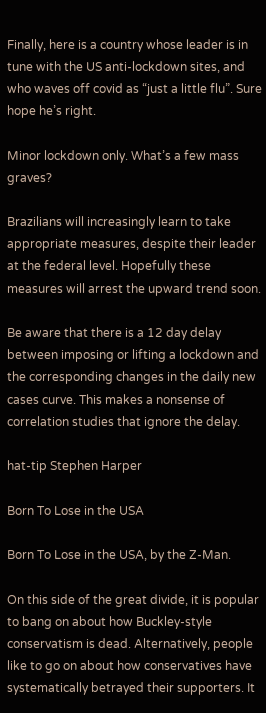Finally, here is a country whose leader is in tune with the US anti-lockdown sites, and who waves off covid as “just a little flu”. Sure hope he’s right.

Minor lockdown only. What’s a few mass graves?

Brazilians will increasingly learn to take appropriate measures, despite their leader at the federal level. Hopefully these measures will arrest the upward trend soon.

Be aware that there is a 12 day delay between imposing or lifting a lockdown and the corresponding changes in the daily new cases curve. This makes a nonsense of correlation studies that ignore the delay.

hat-tip Stephen Harper

Born To Lose in the USA

Born To Lose in the USA, by the Z-Man.

On this side of the great divide, it is popular to bang on about how Buckley-style conservatism is dead. Alternatively, people like to go on about how conservatives have systematically betrayed their supporters. It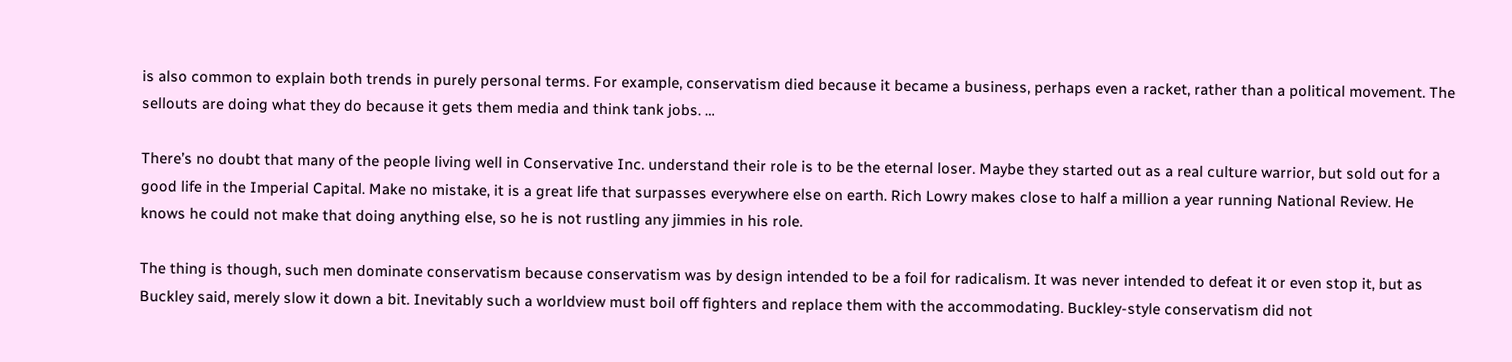is also common to explain both trends in purely personal terms. For example, conservatism died because it became a business, perhaps even a racket, rather than a political movement. The sellouts are doing what they do because it gets them media and think tank jobs. …

There’s no doubt that many of the people living well in Conservative Inc. understand their role is to be the eternal loser. Maybe they started out as a real culture warrior, but sold out for a good life in the Imperial Capital. Make no mistake, it is a great life that surpasses everywhere else on earth. Rich Lowry makes close to half a million a year running National Review. He knows he could not make that doing anything else, so he is not rustling any jimmies in his role.

The thing is though, such men dominate conservatism because conservatism was by design intended to be a foil for radicalism. It was never intended to defeat it or even stop it, but as Buckley said, merely slow it down a bit. Inevitably such a worldview must boil off fighters and replace them with the accommodating. Buckley-style conservatism did not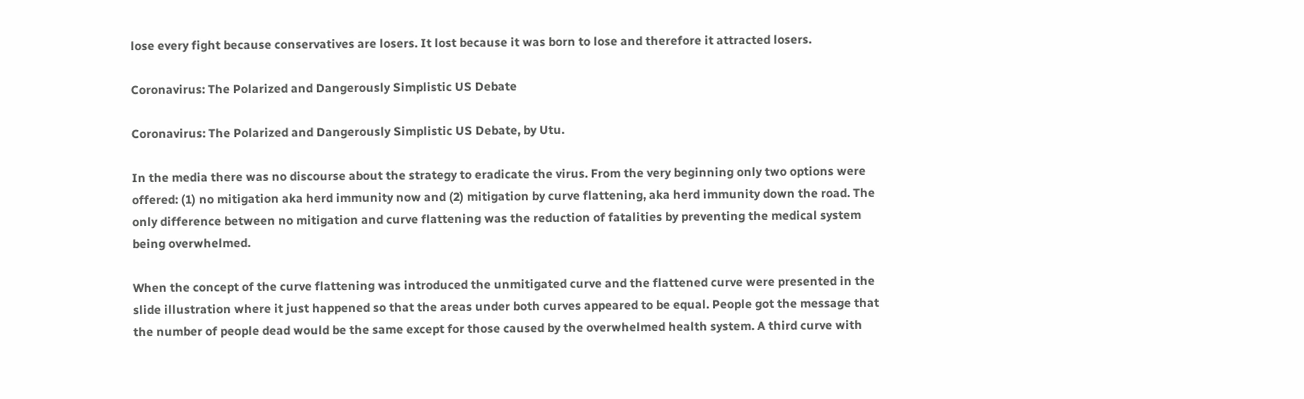lose every fight because conservatives are losers. It lost because it was born to lose and therefore it attracted losers.

Coronavirus: The Polarized and Dangerously Simplistic US Debate

Coronavirus: The Polarized and Dangerously Simplistic US Debate, by Utu.

In the media there was no discourse about the strategy to eradicate the virus. From the very beginning only two options were offered: (1) no mitigation aka herd immunity now and (2) mitigation by curve flattening, aka herd immunity down the road. The only difference between no mitigation and curve flattening was the reduction of fatalities by preventing the medical system being overwhelmed.

When the concept of the curve flattening was introduced the unmitigated curve and the flattened curve were presented in the slide illustration where it just happened so that the areas under both curves appeared to be equal. People got the message that the number of people dead would be the same except for those caused by the overwhelmed health system. A third curve with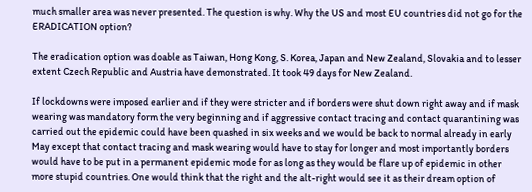much smaller area was never presented. The question is why. Why the US and most EU countries did not go for the ERADICATION option?

The eradication option was doable as Taiwan, Hong Kong, S. Korea, Japan and New Zealand, Slovakia and to lesser extent Czech Republic and Austria have demonstrated. It took 49 days for New Zealand.

If lockdowns were imposed earlier and if they were stricter and if borders were shut down right away and if mask wearing was mandatory form the very beginning and if aggressive contact tracing and contact quarantining was carried out the epidemic could have been quashed in six weeks and we would be back to normal already in early May except that contact tracing and mask wearing would have to stay for longer and most importantly borders would have to be put in a permanent epidemic mode for as long as they would be flare up of epidemic in other more stupid countries. One would think that the right and the alt-right would see it as their dream option of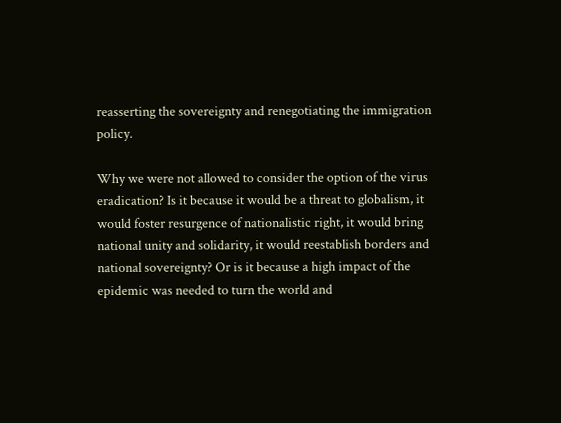reasserting the sovereignty and renegotiating the immigration policy.

Why we were not allowed to consider the option of the virus eradication? Is it because it would be a threat to globalism, it would foster resurgence of nationalistic right, it would bring national unity and solidarity, it would reestablish borders and national sovereignty? Or is it because a high impact of the epidemic was needed to turn the world and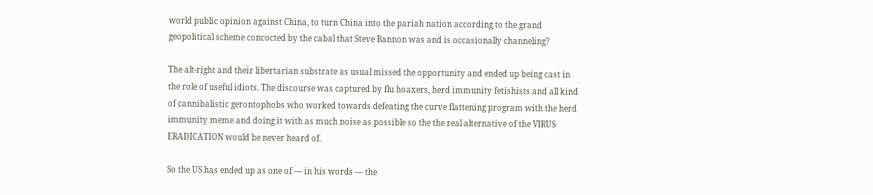world public opinion against China, to turn China into the pariah nation according to the grand geopolitical scheme concocted by the cabal that Steve Bannon was and is occasionally channeling?

The alt-right and their libertarian substrate as usual missed the opportunity and ended up being cast in the role of useful idiots. The discourse was captured by flu hoaxers, herd immunity fetishists and all kind of cannibalistic gerontophobs who worked towards defeating the curve flattening program with the herd immunity meme and doing it with as much noise as possible so the the real alternative of the VIRUS ERADICATION would be never heard of.

So the US has ended up as one of — in his words — the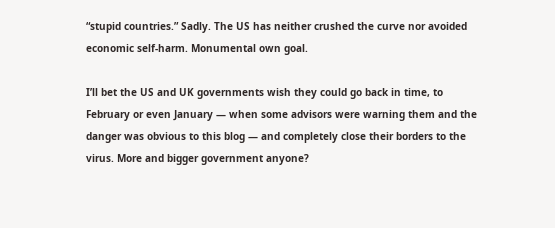“stupid countries.” Sadly. The US has neither crushed the curve nor avoided economic self-harm. Monumental own goal.

I’ll bet the US and UK governments wish they could go back in time, to February or even January — when some advisors were warning them and the danger was obvious to this blog — and completely close their borders to the virus. More and bigger government anyone?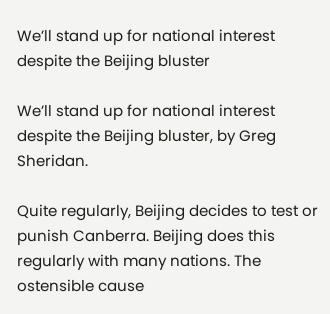We’ll stand up for national interest despite the Beijing bluster

We’ll stand up for national interest despite the Beijing bluster, by Greg Sheridan.

Quite regularly, Beijing decides to test or punish Canberra. Beijing does this regularly with many nations. The ostensible cause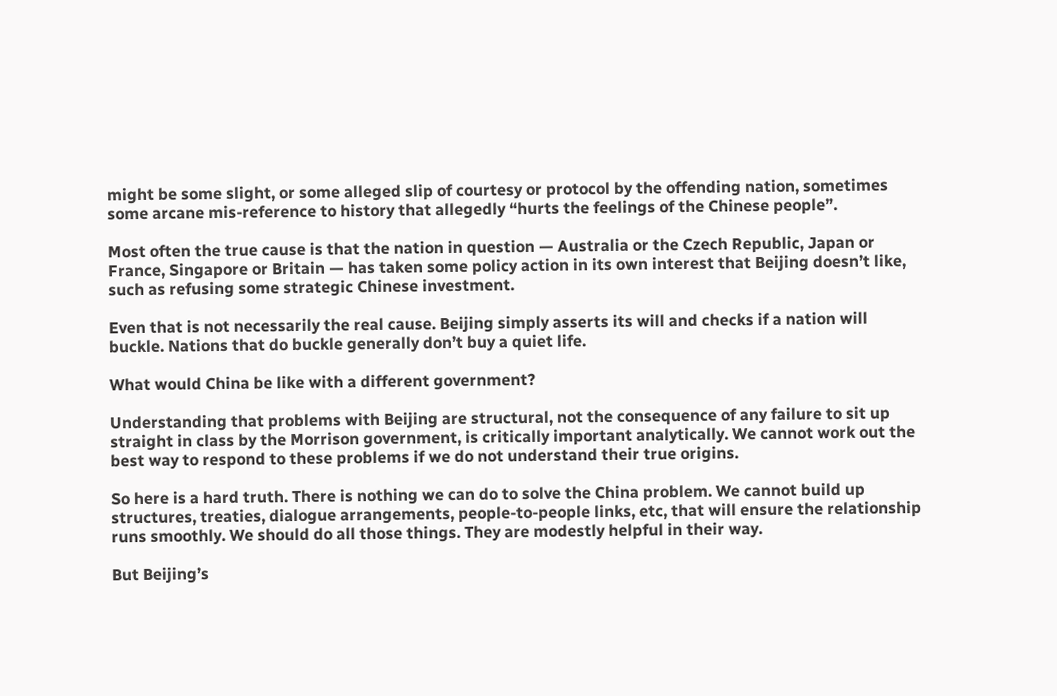might be some slight, or some alleged slip of courtesy or protocol by the offending nation, sometimes some arcane mis-reference to history that allegedly “hurts the feelings of the Chinese people”.

Most often the true cause is that the nation in question — Australia or the Czech Republic, Japan or France, Singapore or Britain — has taken some policy action in its own interest that Beijing doesn’t like, such as refusing some strategic Chinese investment.

Even that is not necessarily the real cause. Beijing simply asserts its will and checks if a nation will buckle. Nations that do buckle generally don’t buy a quiet life.

What would China be like with a different government?

Understanding that problems with Beijing are structural, not the consequence of any failure to sit up straight in class by the Morrison government, is critically important analytically. We cannot work out the best way to respond to these problems if we do not understand their true origins.

So here is a hard truth. There is nothing we can do to solve the China problem. We cannot build up structures, treaties, dialogue arrangements, people-to-people links, etc, that will ensure the relationship runs smoothly. We should do all those things. They are modestly helpful in their way.

But Beijing’s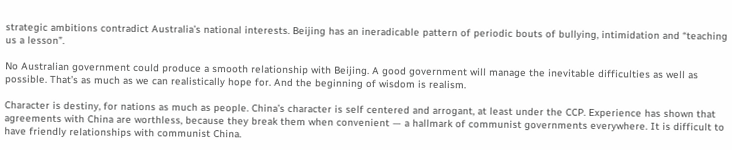strategic ambitions contradict Australia’s national interests. Beijing has an ineradicable pattern of periodic bouts of bullying, intimidation and “teaching us a lesson”.

No Australian government could produce a smooth relationship with Beijing. A good government will manage the inevitable difficulties as well as possible. That’s as much as we can realistically hope for. And the beginning of wisdom is realism.

Character is destiny, for nations as much as people. China’s character is self centered and arrogant, at least under the CCP. Experience has shown that agreements with China are worthless, because they break them when convenient — a hallmark of communist governments everywhere. It is difficult to have friendly relationships with communist China.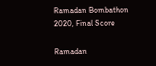Ramadan Bombathon 2020, Final Score

Ramadan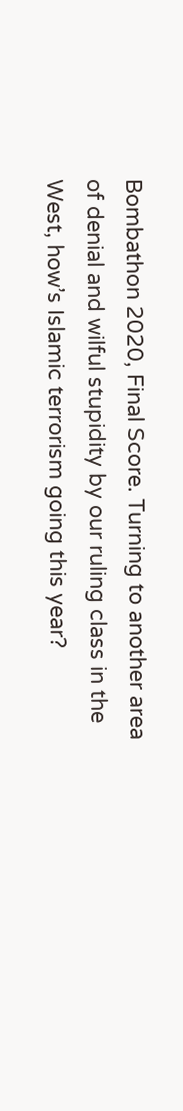Bombathon 2020, Final Score. Turning to another area of denial and wilful stupidity by our ruling class in the West, how’s Islamic terrorism going this year?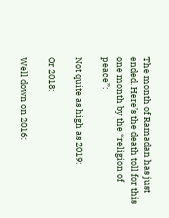The month of Ramadan has just ended. Here’s the death toll for this one month by the “religion of peace”:

Not quite as high as 2019:

Or 2018:

Well down on 2016: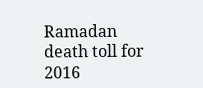Ramadan death toll for 2016